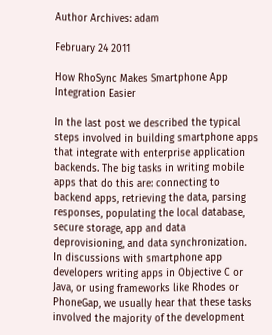Author Archives: adam

February 24 2011

How RhoSync Makes Smartphone App Integration Easier

In the last post we described the typical steps involved in building smartphone apps that integrate with enterprise application backends. The big tasks in writing mobile apps that do this are: connecting to backend apps, retrieving the data, parsing responses, populating the local database, secure storage, app and data deprovisioning, and data synchronization. In discussions with smartphone app developers writing apps in Objective C or Java, or using frameworks like Rhodes or PhoneGap, we usually hear that these tasks involved the majority of the development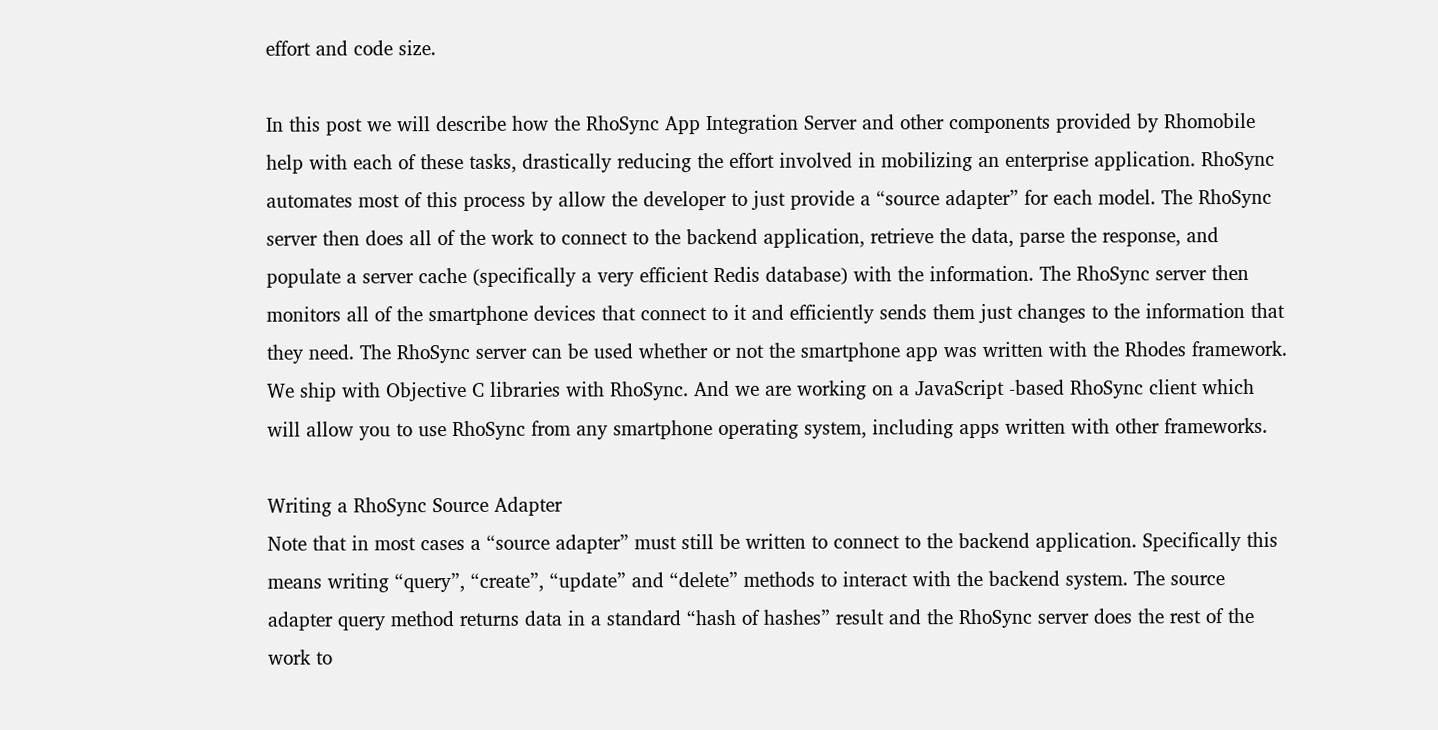effort and code size.

In this post we will describe how the RhoSync App Integration Server and other components provided by Rhomobile help with each of these tasks, drastically reducing the effort involved in mobilizing an enterprise application. RhoSync automates most of this process by allow the developer to just provide a “source adapter” for each model. The RhoSync server then does all of the work to connect to the backend application, retrieve the data, parse the response, and populate a server cache (specifically a very efficient Redis database) with the information. The RhoSync server then monitors all of the smartphone devices that connect to it and efficiently sends them just changes to the information that they need. The RhoSync server can be used whether or not the smartphone app was written with the Rhodes framework. We ship with Objective C libraries with RhoSync. And we are working on a JavaScript -based RhoSync client which will allow you to use RhoSync from any smartphone operating system, including apps written with other frameworks.

Writing a RhoSync Source Adapter
Note that in most cases a “source adapter” must still be written to connect to the backend application. Specifically this means writing “query”, “create”, “update” and “delete” methods to interact with the backend system. The source adapter query method returns data in a standard “hash of hashes” result and the RhoSync server does the rest of the work to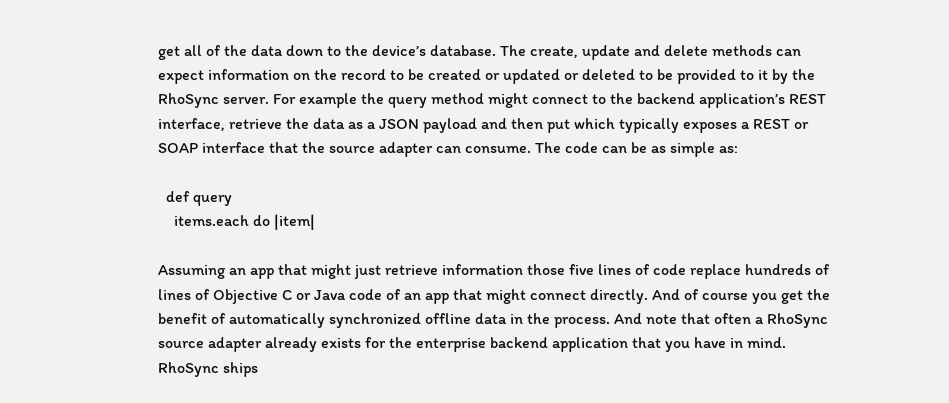get all of the data down to the device’s database. The create, update and delete methods can expect information on the record to be created or updated or deleted to be provided to it by the RhoSync server. For example the query method might connect to the backend application’s REST interface, retrieve the data as a JSON payload and then put which typically exposes a REST or SOAP interface that the source adapter can consume. The code can be as simple as:

  def query
    items.each do |item|

Assuming an app that might just retrieve information those five lines of code replace hundreds of lines of Objective C or Java code of an app that might connect directly. And of course you get the benefit of automatically synchronized offline data in the process. And note that often a RhoSync source adapter already exists for the enterprise backend application that you have in mind. RhoSync ships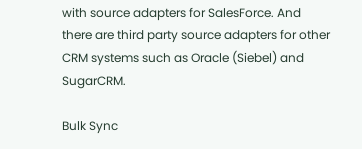with source adapters for SalesForce. And there are third party source adapters for other CRM systems such as Oracle (Siebel) and SugarCRM.

Bulk Sync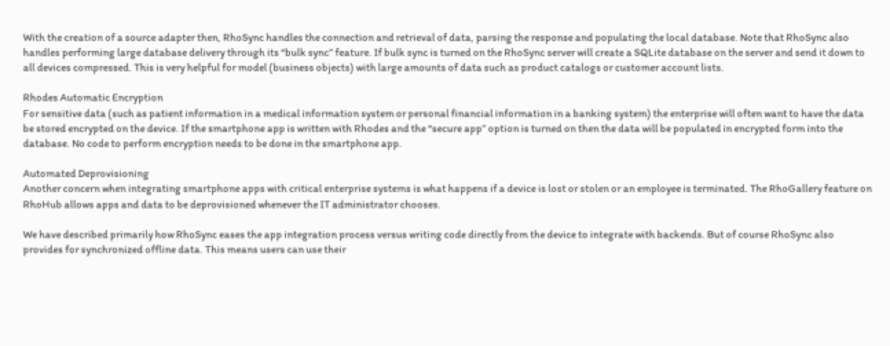With the creation of a source adapter then, RhoSync handles the connection and retrieval of data, parsing the response and populating the local database. Note that RhoSync also handles performing large database delivery through its “bulk sync” feature. If bulk sync is turned on the RhoSync server will create a SQLite database on the server and send it down to all devices compressed. This is very helpful for model (business objects) with large amounts of data such as product catalogs or customer account lists.

Rhodes Automatic Encryption
For sensitive data (such as patient information in a medical information system or personal financial information in a banking system) the enterprise will often want to have the data be stored encrypted on the device. If the smartphone app is written with Rhodes and the “secure app” option is turned on then the data will be populated in encrypted form into the database. No code to perform encryption needs to be done in the smartphone app.

Automated Deprovisioning
Another concern when integrating smartphone apps with critical enterprise systems is what happens if a device is lost or stolen or an employee is terminated. The RhoGallery feature on RhoHub allows apps and data to be deprovisioned whenever the IT administrator chooses.

We have described primarily how RhoSync eases the app integration process versus writing code directly from the device to integrate with backends. But of course RhoSync also provides for synchronized offline data. This means users can use their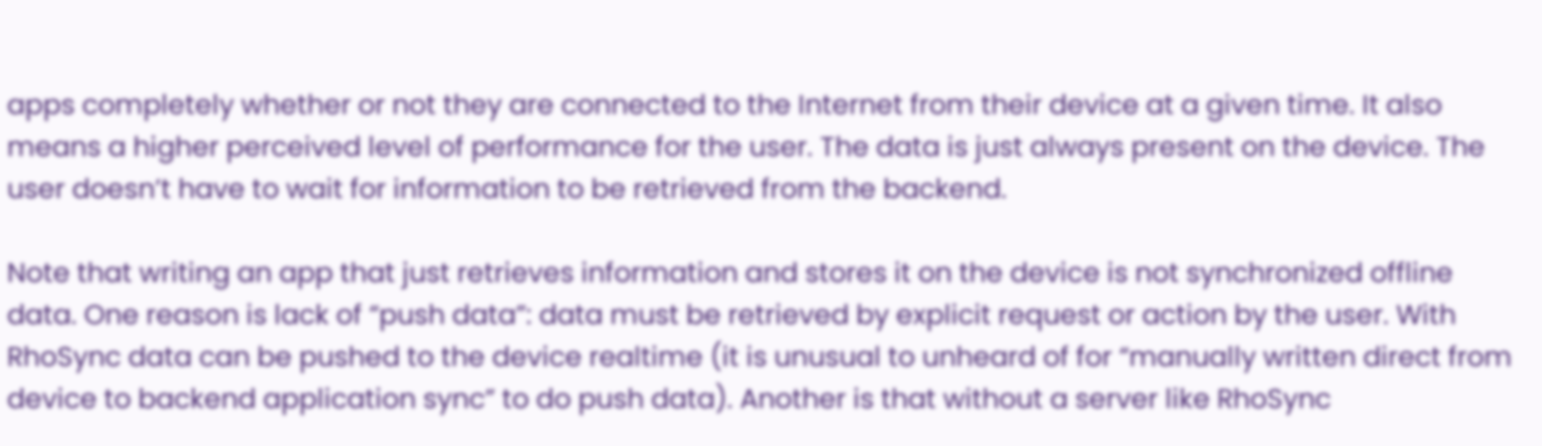apps completely whether or not they are connected to the Internet from their device at a given time. It also means a higher perceived level of performance for the user. The data is just always present on the device. The user doesn’t have to wait for information to be retrieved from the backend.

Note that writing an app that just retrieves information and stores it on the device is not synchronized offline data. One reason is lack of “push data”: data must be retrieved by explicit request or action by the user. With RhoSync data can be pushed to the device realtime (it is unusual to unheard of for “manually written direct from device to backend application sync” to do push data). Another is that without a server like RhoSync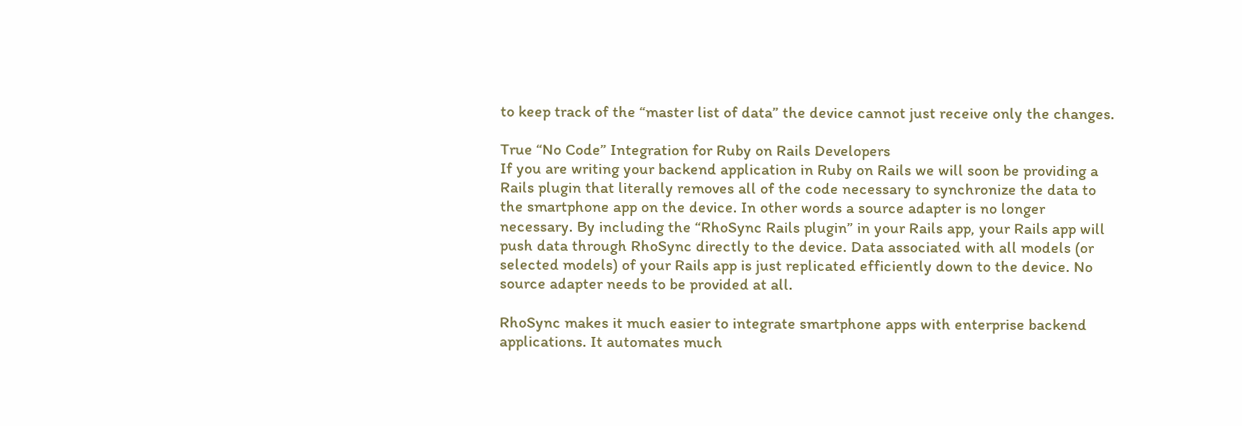to keep track of the “master list of data” the device cannot just receive only the changes.

True “No Code” Integration for Ruby on Rails Developers
If you are writing your backend application in Ruby on Rails we will soon be providing a Rails plugin that literally removes all of the code necessary to synchronize the data to the smartphone app on the device. In other words a source adapter is no longer necessary. By including the “RhoSync Rails plugin” in your Rails app, your Rails app will push data through RhoSync directly to the device. Data associated with all models (or selected models) of your Rails app is just replicated efficiently down to the device. No source adapter needs to be provided at all.

RhoSync makes it much easier to integrate smartphone apps with enterprise backend applications. It automates much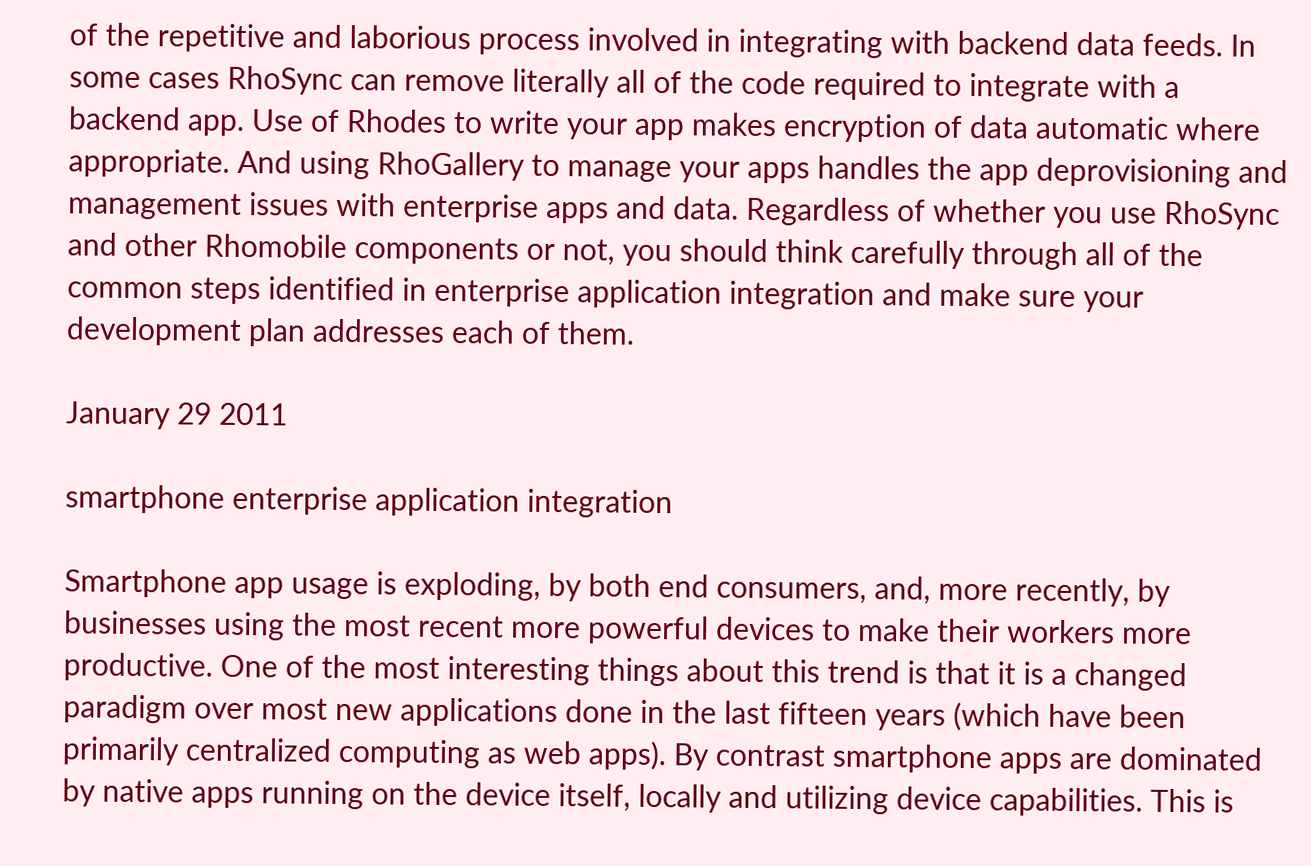of the repetitive and laborious process involved in integrating with backend data feeds. In some cases RhoSync can remove literally all of the code required to integrate with a backend app. Use of Rhodes to write your app makes encryption of data automatic where appropriate. And using RhoGallery to manage your apps handles the app deprovisioning and management issues with enterprise apps and data. Regardless of whether you use RhoSync and other Rhomobile components or not, you should think carefully through all of the common steps identified in enterprise application integration and make sure your development plan addresses each of them.

January 29 2011

smartphone enterprise application integration

Smartphone app usage is exploding, by both end consumers, and, more recently, by businesses using the most recent more powerful devices to make their workers more productive. One of the most interesting things about this trend is that it is a changed paradigm over most new applications done in the last fifteen years (which have been primarily centralized computing as web apps). By contrast smartphone apps are dominated by native apps running on the device itself, locally and utilizing device capabilities. This is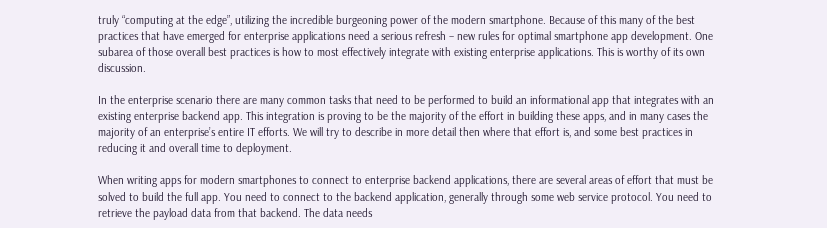truly “computing at the edge”, utilizing the incredible burgeoning power of the modern smartphone. Because of this many of the best practices that have emerged for enterprise applications need a serious refresh – new rules for optimal smartphone app development. One subarea of those overall best practices is how to most effectively integrate with existing enterprise applications. This is worthy of its own discussion.

In the enterprise scenario there are many common tasks that need to be performed to build an informational app that integrates with an existing enterprise backend app. This integration is proving to be the majority of the effort in building these apps, and in many cases the majority of an enterprise’s entire IT efforts. We will try to describe in more detail then where that effort is, and some best practices in reducing it and overall time to deployment.

When writing apps for modern smartphones to connect to enterprise backend applications, there are several areas of effort that must be solved to build the full app. You need to connect to the backend application, generally through some web service protocol. You need to retrieve the payload data from that backend. The data needs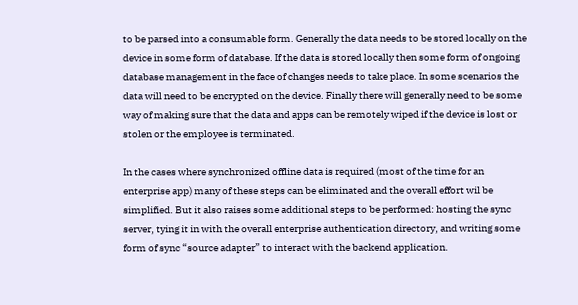to be parsed into a consumable form. Generally the data needs to be stored locally on the device in some form of database. If the data is stored locally then some form of ongoing database management in the face of changes needs to take place. In some scenarios the data will need to be encrypted on the device. Finally there will generally need to be some way of making sure that the data and apps can be remotely wiped if the device is lost or stolen or the employee is terminated.

In the cases where synchronized offline data is required (most of the time for an enterprise app) many of these steps can be eliminated and the overall effort wil be simplified. But it also raises some additional steps to be performed: hosting the sync server, tying it in with the overall enterprise authentication directory, and writing some form of sync “source adapter” to interact with the backend application.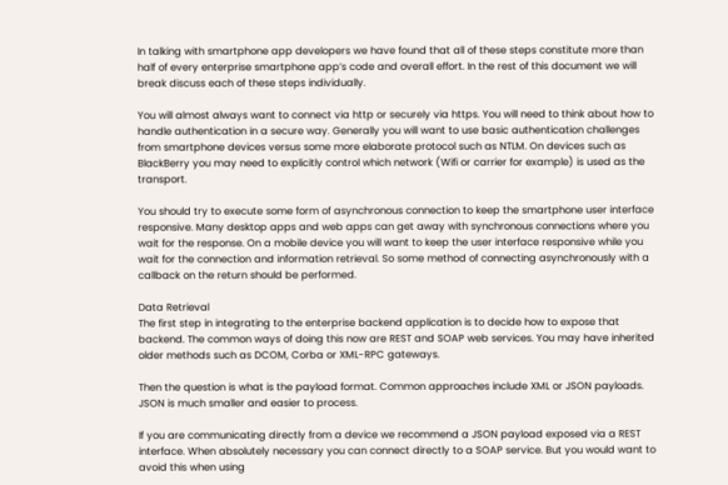In talking with smartphone app developers we have found that all of these steps constitute more than half of every enterprise smartphone app’s code and overall effort. In the rest of this document we will break discuss each of these steps individually.

You will almost always want to connect via http or securely via https. You will need to think about how to handle authentication in a secure way. Generally you will want to use basic authentication challenges from smartphone devices versus some more elaborate protocol such as NTLM. On devices such as BlackBerry you may need to explicitly control which network (Wifi or carrier for example) is used as the transport.

You should try to execute some form of asynchronous connection to keep the smartphone user interface responsive. Many desktop apps and web apps can get away with synchronous connections where you wait for the response. On a mobile device you will want to keep the user interface responsive while you wait for the connection and information retrieval. So some method of connecting asynchronously with a callback on the return should be performed.

Data Retrieval
The first step in integrating to the enterprise backend application is to decide how to expose that backend. The common ways of doing this now are REST and SOAP web services. You may have inherited older methods such as DCOM, Corba or XML-RPC gateways.

Then the question is what is the payload format. Common approaches include XML or JSON payloads. JSON is much smaller and easier to process.

If you are communicating directly from a device we recommend a JSON payload exposed via a REST interface. When absolutely necessary you can connect directly to a SOAP service. But you would want to avoid this when using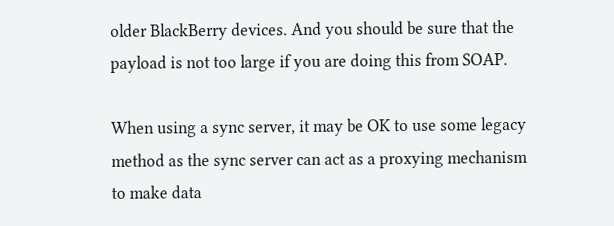older BlackBerry devices. And you should be sure that the payload is not too large if you are doing this from SOAP.

When using a sync server, it may be OK to use some legacy method as the sync server can act as a proxying mechanism to make data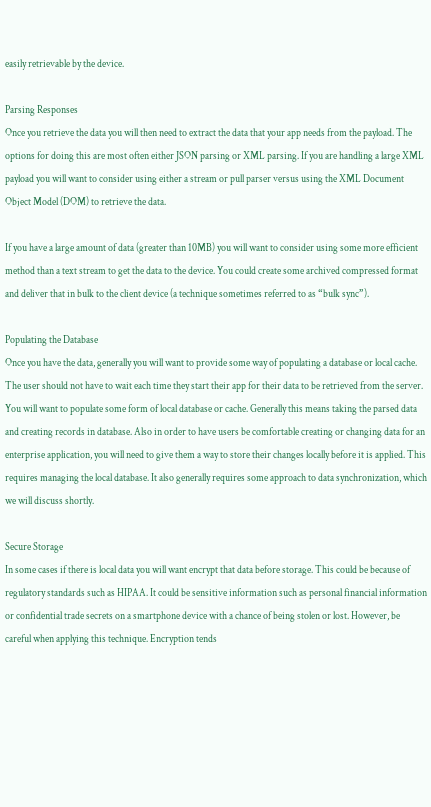easily retrievable by the device.

Parsing Responses
Once you retrieve the data you will then need to extract the data that your app needs from the payload. The options for doing this are most often either JSON parsing or XML parsing. If you are handling a large XML payload you will want to consider using either a stream or pull parser versus using the XML Document Object Model (DOM) to retrieve the data.

If you have a large amount of data (greater than 10MB) you will want to consider using some more efficient method than a text stream to get the data to the device. You could create some archived compressed format and deliver that in bulk to the client device (a technique sometimes referred to as “bulk sync”).

Populating the Database
Once you have the data, generally you will want to provide some way of populating a database or local cache. The user should not have to wait each time they start their app for their data to be retrieved from the server. You will want to populate some form of local database or cache. Generally this means taking the parsed data and creating records in database. Also in order to have users be comfortable creating or changing data for an enterprise application, you will need to give them a way to store their changes locally before it is applied. This requires managing the local database. It also generally requires some approach to data synchronization, which we will discuss shortly.

Secure Storage
In some cases if there is local data you will want encrypt that data before storage. This could be because of regulatory standards such as HIPAA. It could be sensitive information such as personal financial information or confidential trade secrets on a smartphone device with a chance of being stolen or lost. However, be careful when applying this technique. Encryption tends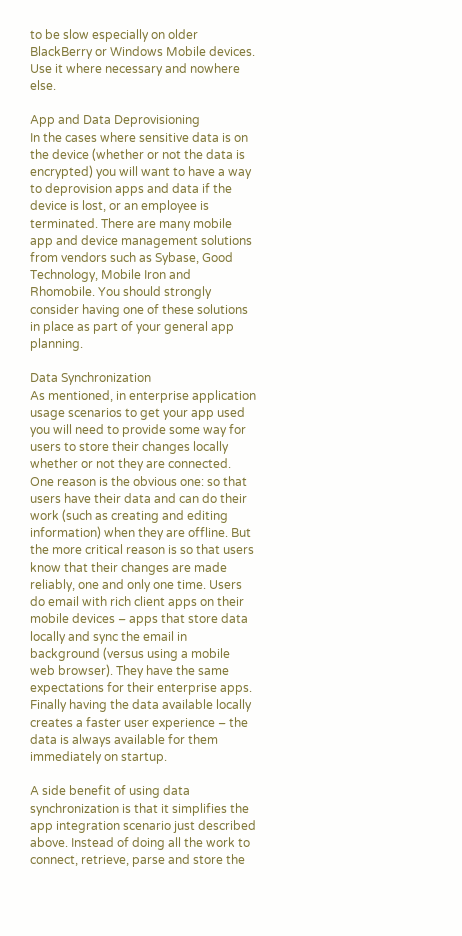to be slow especially on older BlackBerry or Windows Mobile devices. Use it where necessary and nowhere else.

App and Data Deprovisioning
In the cases where sensitive data is on the device (whether or not the data is encrypted) you will want to have a way to deprovision apps and data if the device is lost, or an employee is terminated. There are many mobile app and device management solutions from vendors such as Sybase, Good Technology, Mobile Iron and Rhomobile. You should strongly consider having one of these solutions in place as part of your general app planning.

Data Synchronization
As mentioned, in enterprise application usage scenarios to get your app used you will need to provide some way for users to store their changes locally whether or not they are connected. One reason is the obvious one: so that users have their data and can do their work (such as creating and editing information) when they are offline. But the more critical reason is so that users know that their changes are made reliably, one and only one time. Users do email with rich client apps on their mobile devices – apps that store data locally and sync the email in background (versus using a mobile web browser). They have the same expectations for their enterprise apps. Finally having the data available locally creates a faster user experience – the data is always available for them immediately on startup.

A side benefit of using data synchronization is that it simplifies the app integration scenario just described above. Instead of doing all the work to connect, retrieve, parse and store the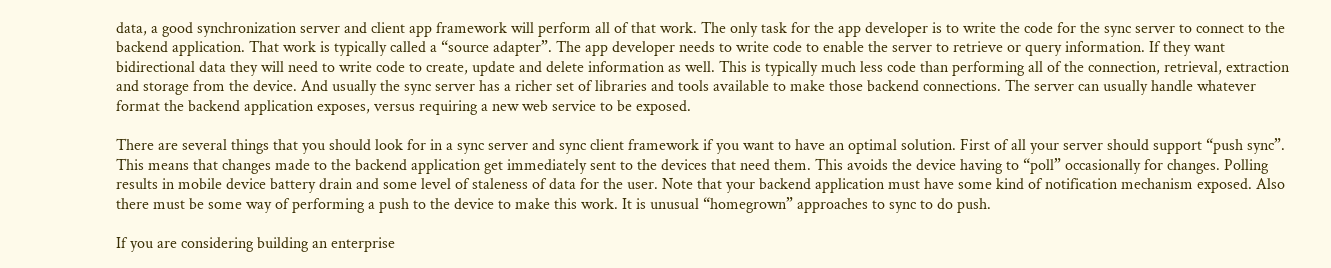data, a good synchronization server and client app framework will perform all of that work. The only task for the app developer is to write the code for the sync server to connect to the backend application. That work is typically called a “source adapter”. The app developer needs to write code to enable the server to retrieve or query information. If they want bidirectional data they will need to write code to create, update and delete information as well. This is typically much less code than performing all of the connection, retrieval, extraction and storage from the device. And usually the sync server has a richer set of libraries and tools available to make those backend connections. The server can usually handle whatever format the backend application exposes, versus requiring a new web service to be exposed.

There are several things that you should look for in a sync server and sync client framework if you want to have an optimal solution. First of all your server should support “push sync”. This means that changes made to the backend application get immediately sent to the devices that need them. This avoids the device having to “poll” occasionally for changes. Polling results in mobile device battery drain and some level of staleness of data for the user. Note that your backend application must have some kind of notification mechanism exposed. Also there must be some way of performing a push to the device to make this work. It is unusual “homegrown” approaches to sync to do push.

If you are considering building an enterprise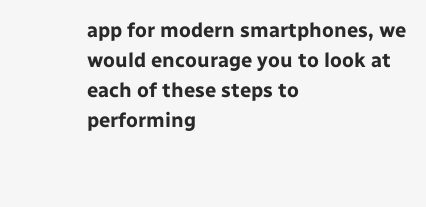app for modern smartphones, we would encourage you to look at each of these steps to performing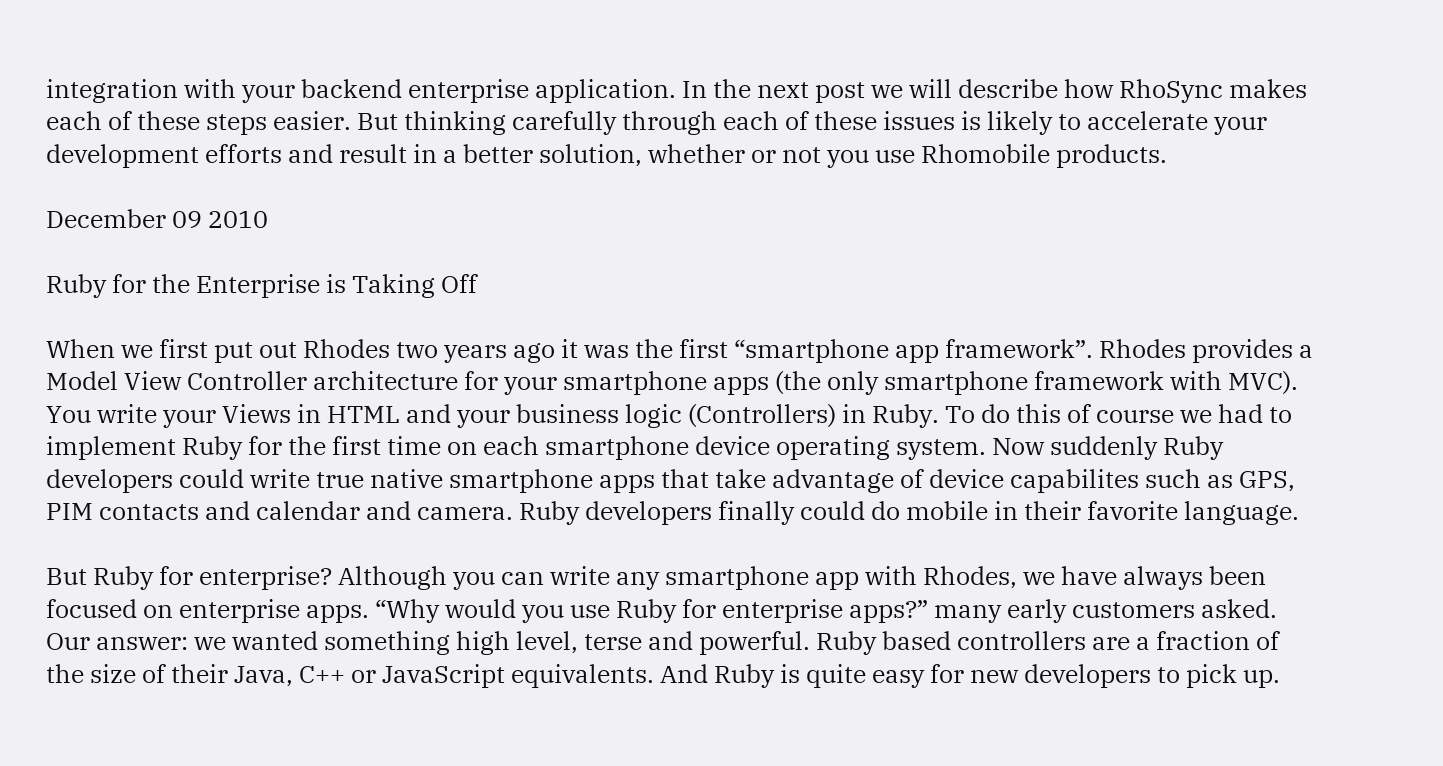integration with your backend enterprise application. In the next post we will describe how RhoSync makes each of these steps easier. But thinking carefully through each of these issues is likely to accelerate your development efforts and result in a better solution, whether or not you use Rhomobile products.

December 09 2010

Ruby for the Enterprise is Taking Off

When we first put out Rhodes two years ago it was the first “smartphone app framework”. Rhodes provides a Model View Controller architecture for your smartphone apps (the only smartphone framework with MVC). You write your Views in HTML and your business logic (Controllers) in Ruby. To do this of course we had to implement Ruby for the first time on each smartphone device operating system. Now suddenly Ruby developers could write true native smartphone apps that take advantage of device capabilites such as GPS, PIM contacts and calendar and camera. Ruby developers finally could do mobile in their favorite language.

But Ruby for enterprise? Although you can write any smartphone app with Rhodes, we have always been focused on enterprise apps. “Why would you use Ruby for enterprise apps?” many early customers asked. Our answer: we wanted something high level, terse and powerful. Ruby based controllers are a fraction of the size of their Java, C++ or JavaScript equivalents. And Ruby is quite easy for new developers to pick up.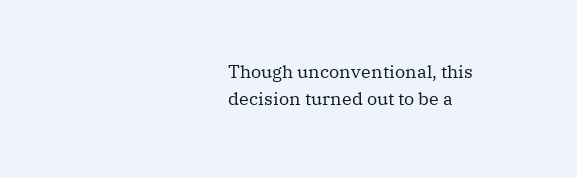Though unconventional, this decision turned out to be a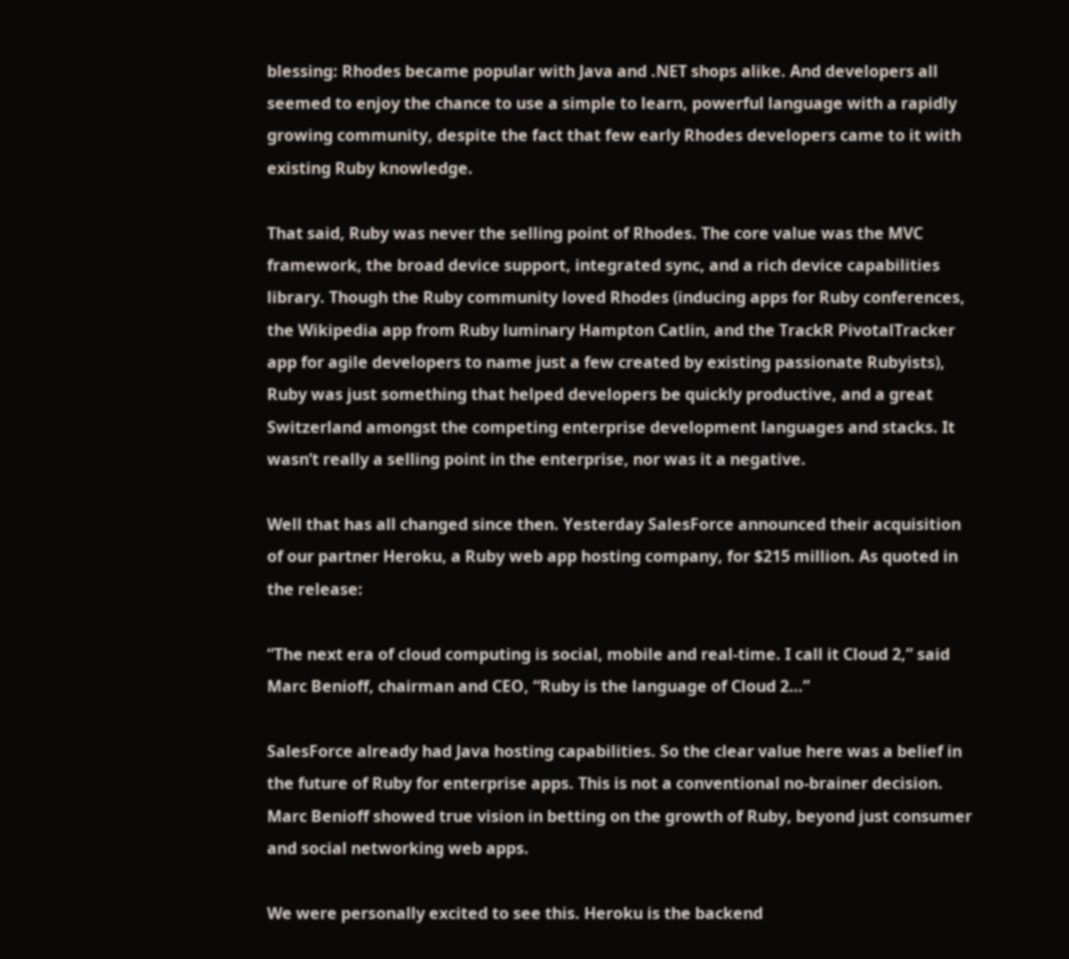blessing: Rhodes became popular with Java and .NET shops alike. And developers all seemed to enjoy the chance to use a simple to learn, powerful language with a rapidly growing community, despite the fact that few early Rhodes developers came to it with existing Ruby knowledge.

That said, Ruby was never the selling point of Rhodes. The core value was the MVC framework, the broad device support, integrated sync, and a rich device capabilities library. Though the Ruby community loved Rhodes (inducing apps for Ruby conferences, the Wikipedia app from Ruby luminary Hampton Catlin, and the TrackR PivotalTracker app for agile developers to name just a few created by existing passionate Rubyists), Ruby was just something that helped developers be quickly productive, and a great Switzerland amongst the competing enterprise development languages and stacks. It wasn’t really a selling point in the enterprise, nor was it a negative.

Well that has all changed since then. Yesterday SalesForce announced their acquisition of our partner Heroku, a Ruby web app hosting company, for $215 million. As quoted in the release:

“The next era of cloud computing is social, mobile and real-time. I call it Cloud 2,” said Marc Benioff, chairman and CEO, “Ruby is the language of Cloud 2…”

SalesForce already had Java hosting capabilities. So the clear value here was a belief in the future of Ruby for enterprise apps. This is not a conventional no-brainer decision. Marc Benioff showed true vision in betting on the growth of Ruby, beyond just consumer and social networking web apps.

We were personally excited to see this. Heroku is the backend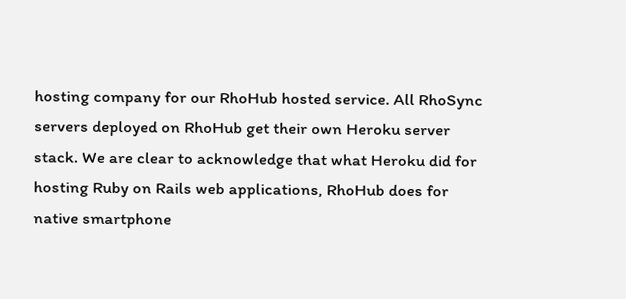hosting company for our RhoHub hosted service. All RhoSync servers deployed on RhoHub get their own Heroku server stack. We are clear to acknowledge that what Heroku did for hosting Ruby on Rails web applications, RhoHub does for native smartphone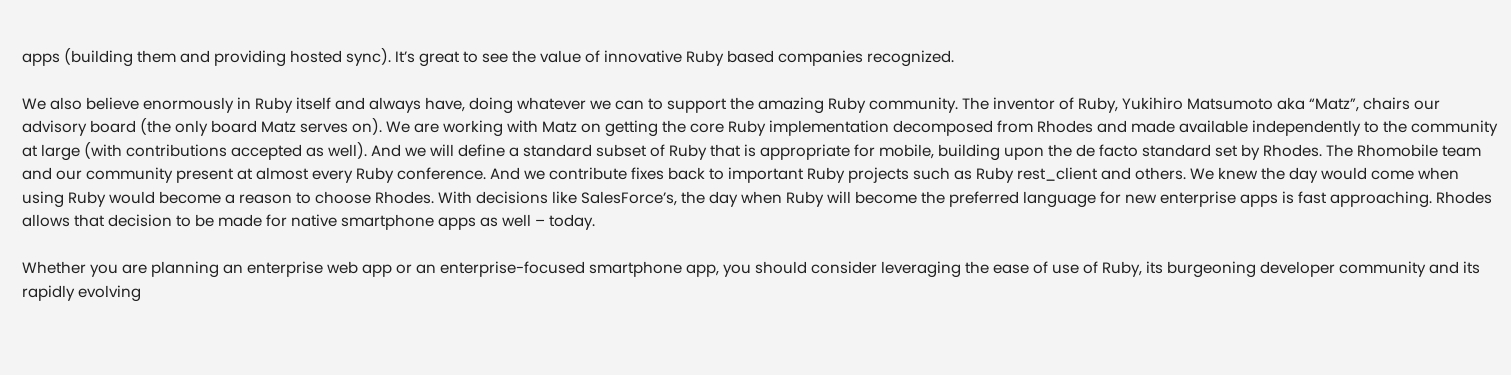apps (building them and providing hosted sync). It’s great to see the value of innovative Ruby based companies recognized.

We also believe enormously in Ruby itself and always have, doing whatever we can to support the amazing Ruby community. The inventor of Ruby, Yukihiro Matsumoto aka “Matz”, chairs our advisory board (the only board Matz serves on). We are working with Matz on getting the core Ruby implementation decomposed from Rhodes and made available independently to the community at large (with contributions accepted as well). And we will define a standard subset of Ruby that is appropriate for mobile, building upon the de facto standard set by Rhodes. The Rhomobile team and our community present at almost every Ruby conference. And we contribute fixes back to important Ruby projects such as Ruby rest_client and others. We knew the day would come when using Ruby would become a reason to choose Rhodes. With decisions like SalesForce’s, the day when Ruby will become the preferred language for new enterprise apps is fast approaching. Rhodes allows that decision to be made for native smartphone apps as well – today.

Whether you are planning an enterprise web app or an enterprise-focused smartphone app, you should consider leveraging the ease of use of Ruby, its burgeoning developer community and its rapidly evolving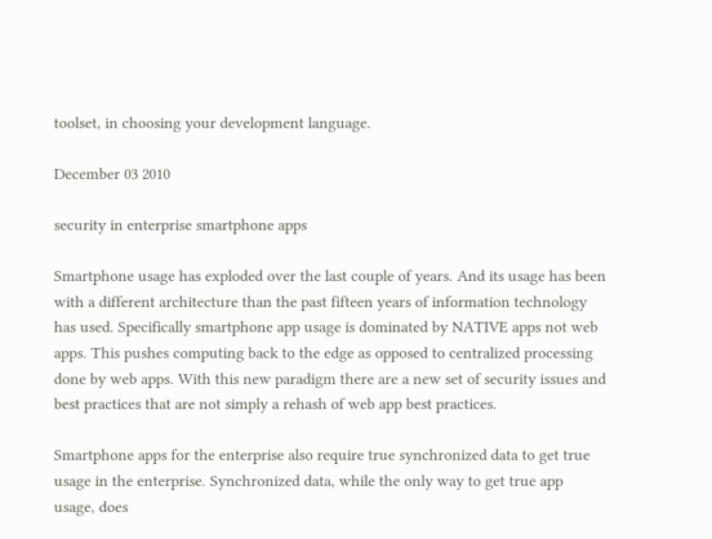toolset, in choosing your development language.

December 03 2010

security in enterprise smartphone apps

Smartphone usage has exploded over the last couple of years. And its usage has been with a different architecture than the past fifteen years of information technology has used. Specifically smartphone app usage is dominated by NATIVE apps not web apps. This pushes computing back to the edge as opposed to centralized processing done by web apps. With this new paradigm there are a new set of security issues and best practices that are not simply a rehash of web app best practices.

Smartphone apps for the enterprise also require true synchronized data to get true usage in the enterprise. Synchronized data, while the only way to get true app usage, does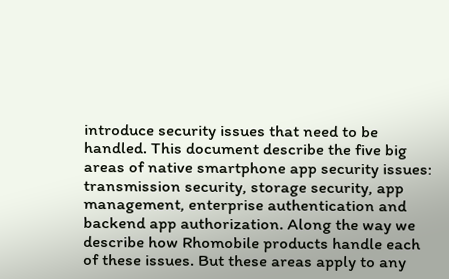introduce security issues that need to be handled. This document describe the five big areas of native smartphone app security issues: transmission security, storage security, app management, enterprise authentication and backend app authorization. Along the way we describe how Rhomobile products handle each of these issues. But these areas apply to any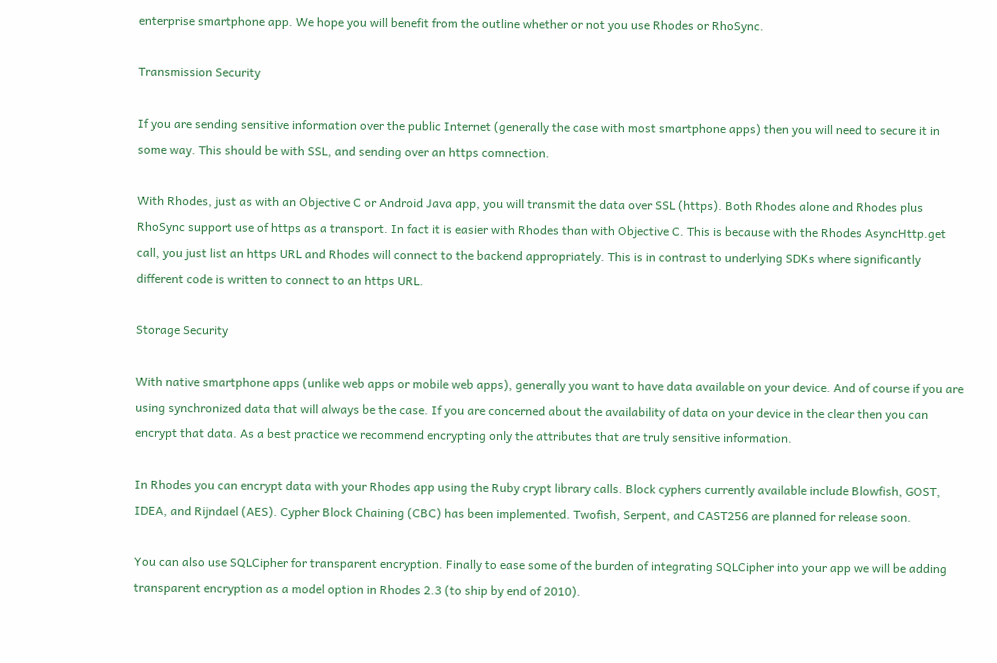enterprise smartphone app. We hope you will benefit from the outline whether or not you use Rhodes or RhoSync.

Transmission Security

If you are sending sensitive information over the public Internet (generally the case with most smartphone apps) then you will need to secure it in some way. This should be with SSL, and sending over an https comnection.

With Rhodes, just as with an Objective C or Android Java app, you will transmit the data over SSL (https). Both Rhodes alone and Rhodes plus RhoSync support use of https as a transport. In fact it is easier with Rhodes than with Objective C. This is because with the Rhodes AsyncHttp.get call, you just list an https URL and Rhodes will connect to the backend appropriately. This is in contrast to underlying SDKs where significantly different code is written to connect to an https URL.

Storage Security

With native smartphone apps (unlike web apps or mobile web apps), generally you want to have data available on your device. And of course if you are using synchronized data that will always be the case. If you are concerned about the availability of data on your device in the clear then you can encrypt that data. As a best practice we recommend encrypting only the attributes that are truly sensitive information.

In Rhodes you can encrypt data with your Rhodes app using the Ruby crypt library calls. Block cyphers currently available include Blowfish, GOST, IDEA, and Rijndael (AES). Cypher Block Chaining (CBC) has been implemented. Twofish, Serpent, and CAST256 are planned for release soon.

You can also use SQLCipher for transparent encryption. Finally to ease some of the burden of integrating SQLCipher into your app we will be adding transparent encryption as a model option in Rhodes 2.3 (to ship by end of 2010).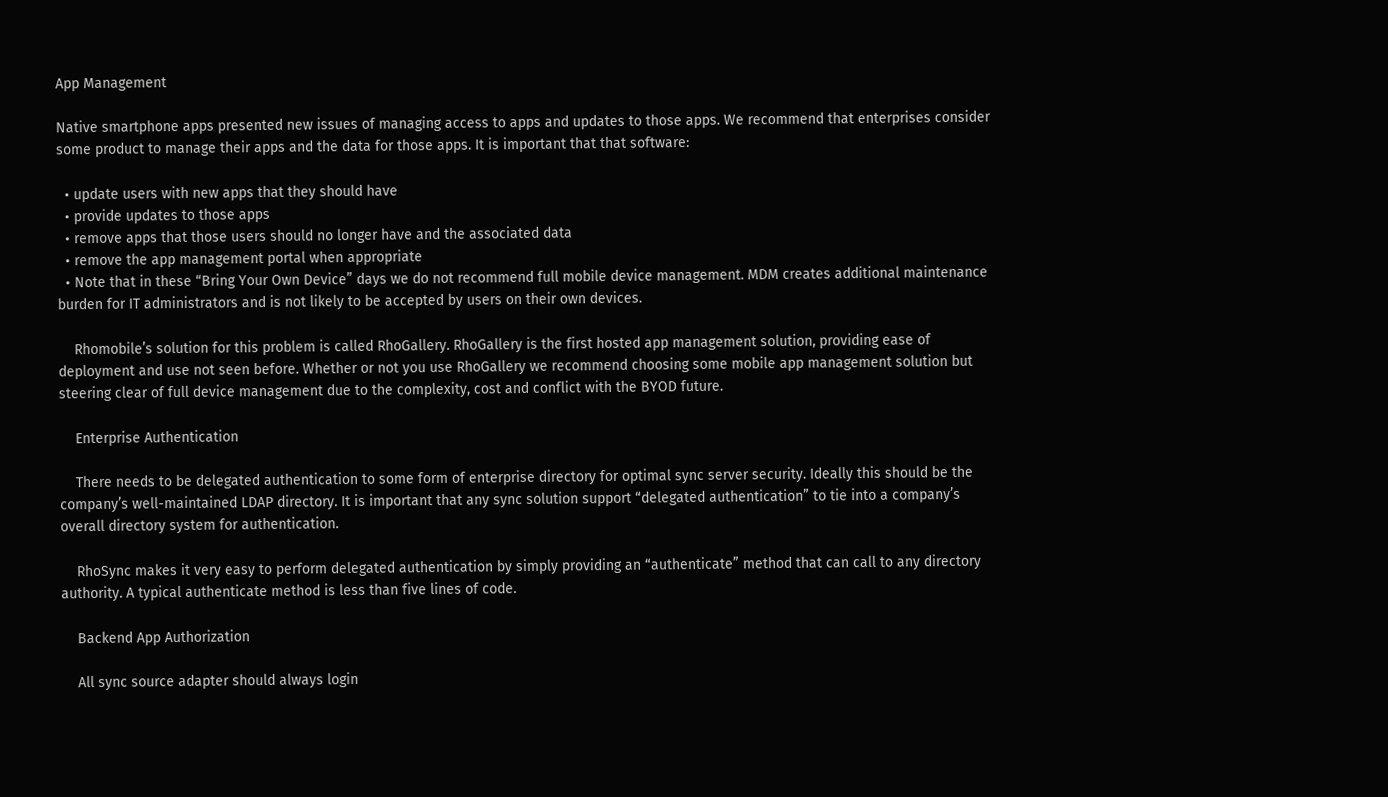App Management

Native smartphone apps presented new issues of managing access to apps and updates to those apps. We recommend that enterprises consider some product to manage their apps and the data for those apps. It is important that that software:

  • update users with new apps that they should have
  • provide updates to those apps
  • remove apps that those users should no longer have and the associated data
  • remove the app management portal when appropriate
  • Note that in these “Bring Your Own Device” days we do not recommend full mobile device management. MDM creates additional maintenance burden for IT administrators and is not likely to be accepted by users on their own devices.

    Rhomobile’s solution for this problem is called RhoGallery. RhoGallery is the first hosted app management solution, providing ease of deployment and use not seen before. Whether or not you use RhoGallery we recommend choosing some mobile app management solution but steering clear of full device management due to the complexity, cost and conflict with the BYOD future.

    Enterprise Authentication

    There needs to be delegated authentication to some form of enterprise directory for optimal sync server security. Ideally this should be the company’s well-maintained LDAP directory. It is important that any sync solution support “delegated authentication” to tie into a company’s overall directory system for authentication.

    RhoSync makes it very easy to perform delegated authentication by simply providing an “authenticate” method that can call to any directory authority. A typical authenticate method is less than five lines of code.

    Backend App Authorization

    All sync source adapter should always login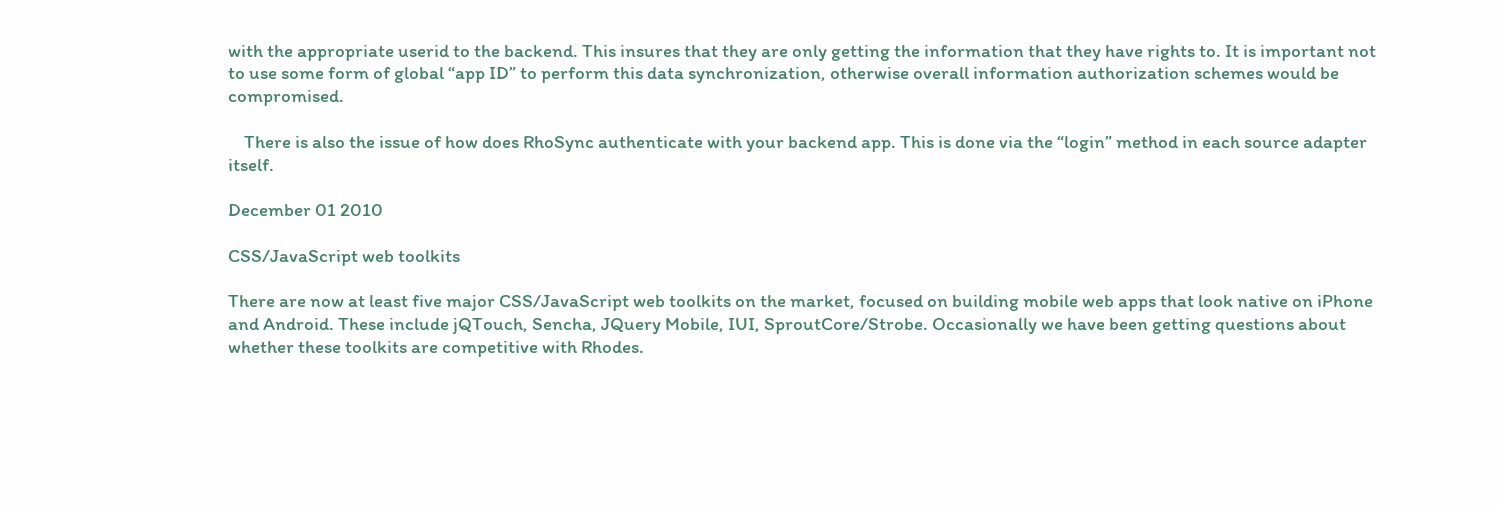with the appropriate userid to the backend. This insures that they are only getting the information that they have rights to. It is important not to use some form of global “app ID” to perform this data synchronization, otherwise overall information authorization schemes would be compromised.

    There is also the issue of how does RhoSync authenticate with your backend app. This is done via the “login” method in each source adapter itself.

December 01 2010

CSS/JavaScript web toolkits

There are now at least five major CSS/JavaScript web toolkits on the market, focused on building mobile web apps that look native on iPhone and Android. These include jQTouch, Sencha, JQuery Mobile, IUI, SproutCore/Strobe. Occasionally we have been getting questions about whether these toolkits are competitive with Rhodes.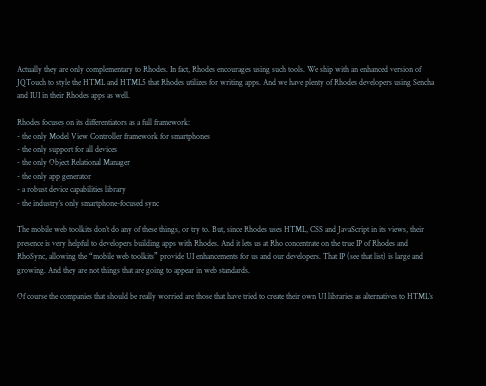Actually they are only complementary to Rhodes. In fact, Rhodes encourages using such tools. We ship with an enhanced version of JQTouch to style the HTML and HTML5 that Rhodes utilizes for writing apps. And we have plenty of Rhodes developers using Sencha and IUI in their Rhodes apps as well.

Rhodes focuses on its differentiators as a full framework:
- the only Model View Controller framework for smartphones
- the only support for all devices
- the only Object Relational Manager
- the only app generator
- a robust device capabilities library
- the industry’s only smartphone-focused sync

The mobile web toolkits don’t do any of these things, or try to. But, since Rhodes uses HTML, CSS and JavaScript in its views, their presence is very helpful to developers building apps with Rhodes. And it lets us at Rho concentrate on the true IP of Rhodes and RhoSync, allowing the “mobile web toolkits” provide UI enhancements for us and our developers. That IP (see that list) is large and growing. And they are not things that are going to appear in web standards.

Of course the companies that should be really worried are those that have tried to create their own UI libraries as alternatives to HTML’s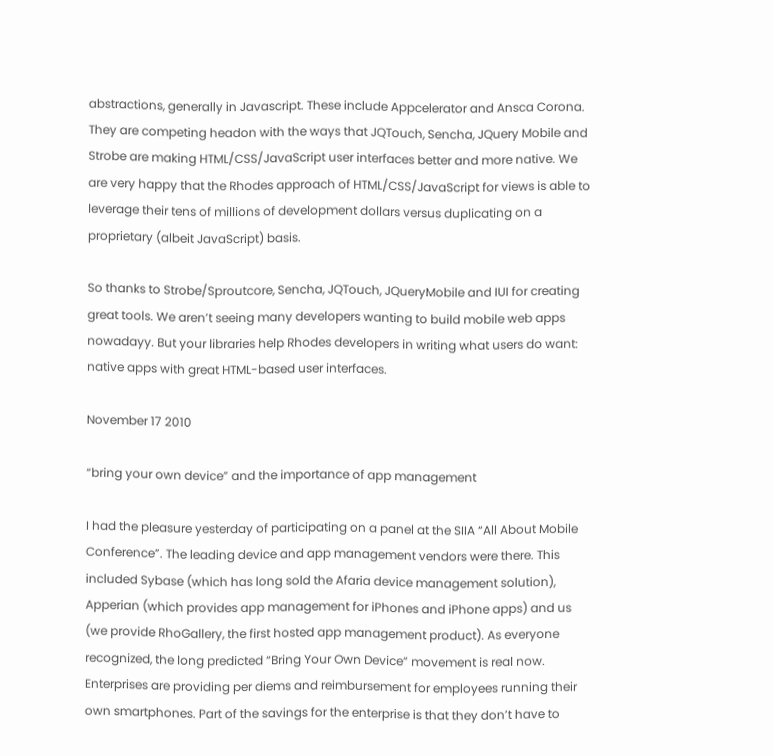abstractions, generally in Javascript. These include Appcelerator and Ansca Corona. They are competing headon with the ways that JQTouch, Sencha, JQuery Mobile and Strobe are making HTML/CSS/JavaScript user interfaces better and more native. We are very happy that the Rhodes approach of HTML/CSS/JavaScript for views is able to leverage their tens of millions of development dollars versus duplicating on a proprietary (albeit JavaScript) basis.

So thanks to Strobe/Sproutcore, Sencha, JQTouch, JQueryMobile and IUI for creating great tools. We aren’t seeing many developers wanting to build mobile web apps nowadayy. But your libraries help Rhodes developers in writing what users do want: native apps with great HTML-based user interfaces.

November 17 2010

“bring your own device” and the importance of app management

I had the pleasure yesterday of participating on a panel at the SIIA “All About Mobile Conference”. The leading device and app management vendors were there. This included Sybase (which has long sold the Afaria device management solution), Apperian (which provides app management for iPhones and iPhone apps) and us (we provide RhoGallery, the first hosted app management product). As everyone recognized, the long predicted “Bring Your Own Device” movement is real now. Enterprises are providing per diems and reimbursement for employees running their own smartphones. Part of the savings for the enterprise is that they don’t have to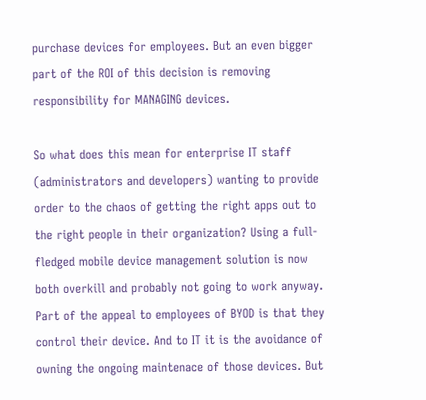purchase devices for employees. But an even bigger part of the ROI of this decision is removing responsibility for MANAGING devices.

So what does this mean for enterprise IT staff (administrators and developers) wanting to provide order to the chaos of getting the right apps out to the right people in their organization? Using a full-fledged mobile device management solution is now both overkill and probably not going to work anyway. Part of the appeal to employees of BYOD is that they control their device. And to IT it is the avoidance of owning the ongoing maintenace of those devices. But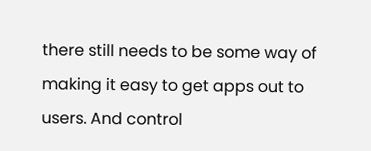there still needs to be some way of making it easy to get apps out to users. And control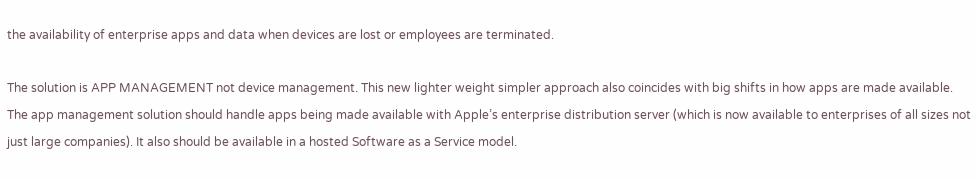the availability of enterprise apps and data when devices are lost or employees are terminated.

The solution is APP MANAGEMENT not device management. This new lighter weight simpler approach also coincides with big shifts in how apps are made available. The app management solution should handle apps being made available with Apple’s enterprise distribution server (which is now available to enterprises of all sizes not just large companies). It also should be available in a hosted Software as a Service model.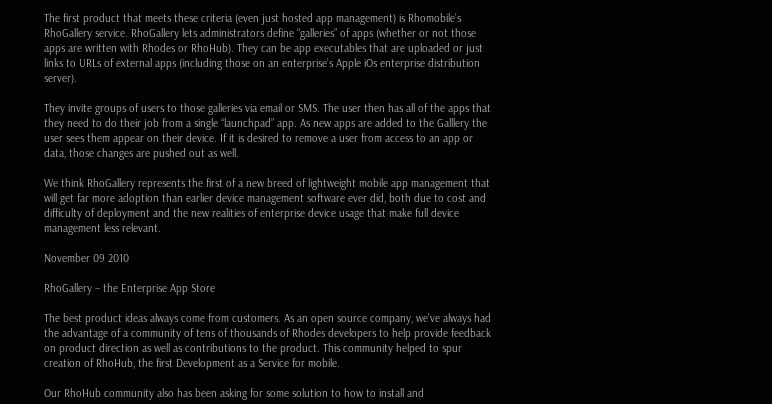The first product that meets these criteria (even just hosted app management) is Rhomobile’s RhoGallery service. RhoGallery lets administrators define “galleries” of apps (whether or not those apps are written with Rhodes or RhoHub). They can be app executables that are uploaded or just links to URLs of external apps (including those on an enterprise’s Apple iOs enterprise distribution server).

They invite groups of users to those galleries via email or SMS. The user then has all of the apps that they need to do their job from a single “launchpad” app. As new apps are added to the Galllery the user sees them appear on their device. If it is desired to remove a user from access to an app or data, those changes are pushed out as well.

We think RhoGallery represents the first of a new breed of lightweight mobile app management that will get far more adoption than earlier device management software ever did, both due to cost and difficulty of deployment and the new realities of enterprise device usage that make full device management less relevant.

November 09 2010

RhoGallery – the Enterprise App Store

The best product ideas always come from customers. As an open source company, we’ve always had the advantage of a community of tens of thousands of Rhodes developers to help provide feedback on product direction as well as contributions to the product. This community helped to spur creation of RhoHub, the first Development as a Service for mobile.

Our RhoHub community also has been asking for some solution to how to install and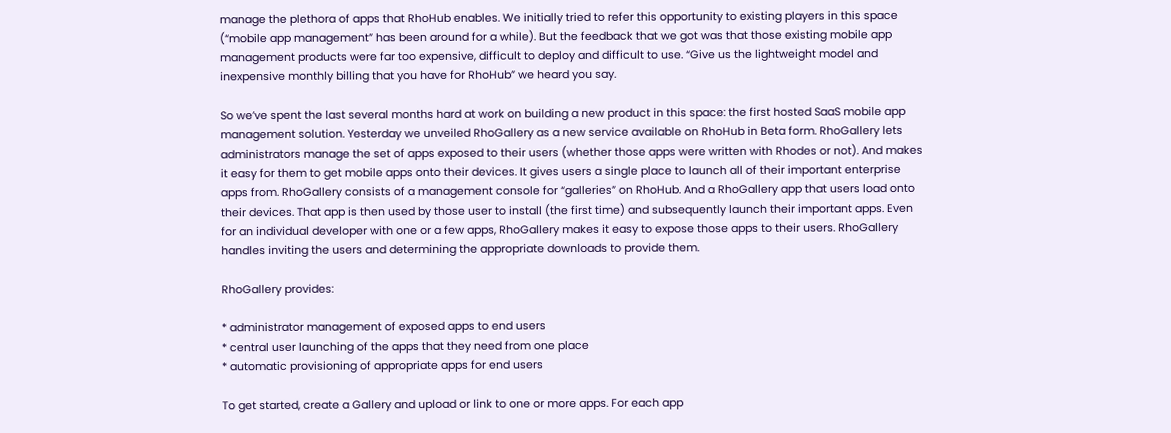manage the plethora of apps that RhoHub enables. We initially tried to refer this opportunity to existing players in this space (“mobile app management” has been around for a while). But the feedback that we got was that those existing mobile app management products were far too expensive, difficult to deploy and difficult to use. “Give us the lightweight model and inexpensive monthly billing that you have for RhoHub” we heard you say.

So we’ve spent the last several months hard at work on building a new product in this space: the first hosted SaaS mobile app management solution. Yesterday we unveiled RhoGallery as a new service available on RhoHub in Beta form. RhoGallery lets administrators manage the set of apps exposed to their users (whether those apps were written with Rhodes or not). And makes it easy for them to get mobile apps onto their devices. It gives users a single place to launch all of their important enterprise apps from. RhoGallery consists of a management console for “galleries” on RhoHub. And a RhoGallery app that users load onto their devices. That app is then used by those user to install (the first time) and subsequently launch their important apps. Even for an individual developer with one or a few apps, RhoGallery makes it easy to expose those apps to their users. RhoGallery handles inviting the users and determining the appropriate downloads to provide them.

RhoGallery provides:

* administrator management of exposed apps to end users
* central user launching of the apps that they need from one place
* automatic provisioning of appropriate apps for end users

To get started, create a Gallery and upload or link to one or more apps. For each app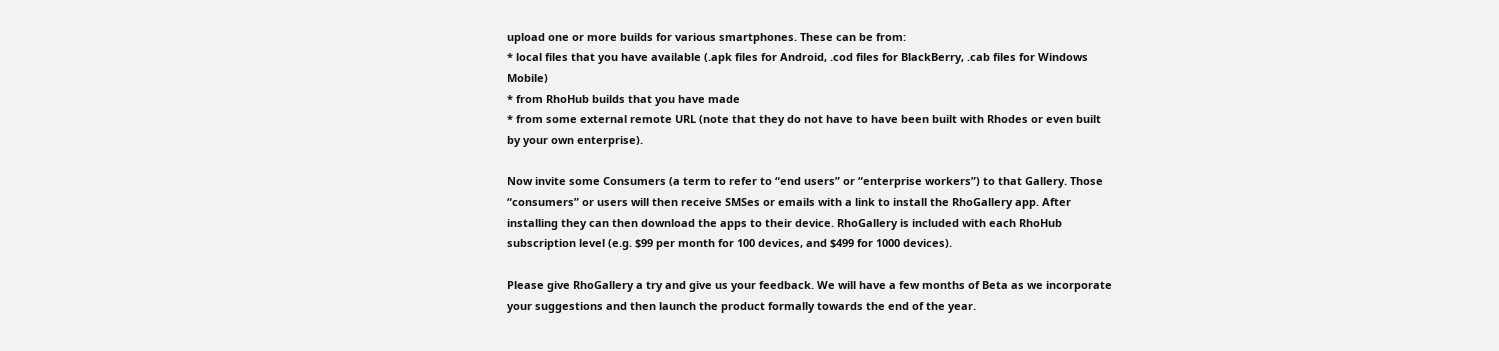upload one or more builds for various smartphones. These can be from:
* local files that you have available (.apk files for Android, .cod files for BlackBerry, .cab files for Windows Mobile)
* from RhoHub builds that you have made
* from some external remote URL (note that they do not have to have been built with Rhodes or even built by your own enterprise).

Now invite some Consumers (a term to refer to “end users” or “enterprise workers”) to that Gallery. Those “consumers” or users will then receive SMSes or emails with a link to install the RhoGallery app. After installing they can then download the apps to their device. RhoGallery is included with each RhoHub subscription level (e.g. $99 per month for 100 devices, and $499 for 1000 devices).

Please give RhoGallery a try and give us your feedback. We will have a few months of Beta as we incorporate your suggestions and then launch the product formally towards the end of the year.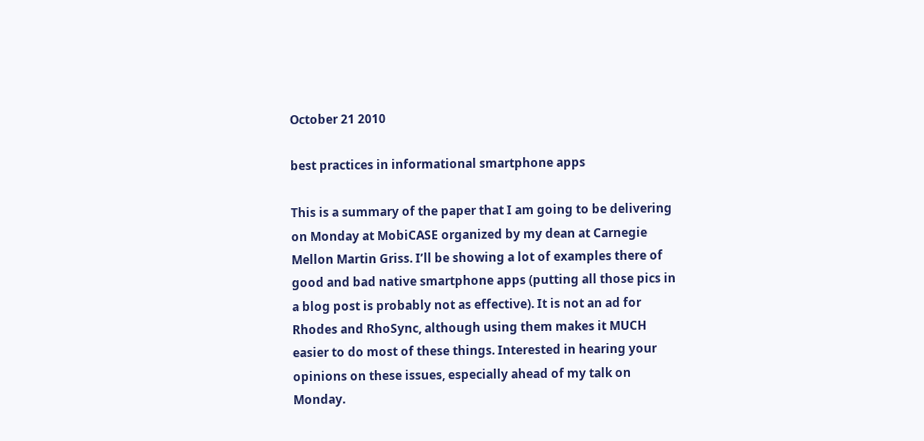October 21 2010

best practices in informational smartphone apps

This is a summary of the paper that I am going to be delivering on Monday at MobiCASE organized by my dean at Carnegie Mellon Martin Griss. I’ll be showing a lot of examples there of good and bad native smartphone apps (putting all those pics in a blog post is probably not as effective). It is not an ad for Rhodes and RhoSync, although using them makes it MUCH easier to do most of these things. Interested in hearing your opinions on these issues, especially ahead of my talk on Monday.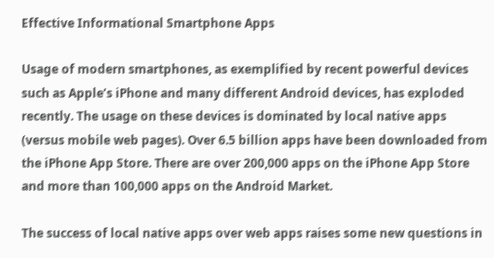Effective Informational Smartphone Apps

Usage of modern smartphones, as exemplified by recent powerful devices such as Apple’s iPhone and many different Android devices, has exploded recently. The usage on these devices is dominated by local native apps (versus mobile web pages). Over 6.5 billion apps have been downloaded from the iPhone App Store. There are over 200,000 apps on the iPhone App Store and more than 100,000 apps on the Android Market.

The success of local native apps over web apps raises some new questions in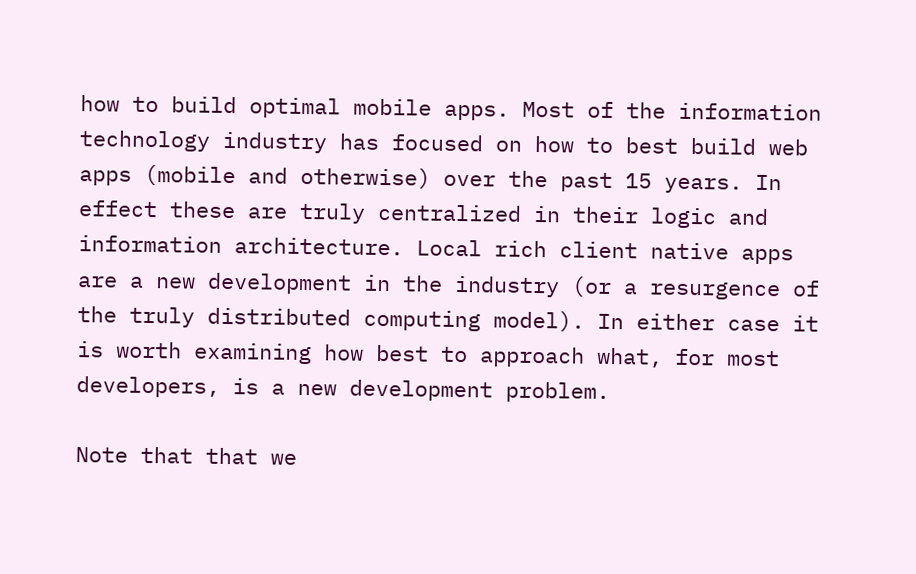how to build optimal mobile apps. Most of the information technology industry has focused on how to best build web apps (mobile and otherwise) over the past 15 years. In effect these are truly centralized in their logic and information architecture. Local rich client native apps are a new development in the industry (or a resurgence of the truly distributed computing model). In either case it is worth examining how best to approach what, for most developers, is a new development problem.

Note that that we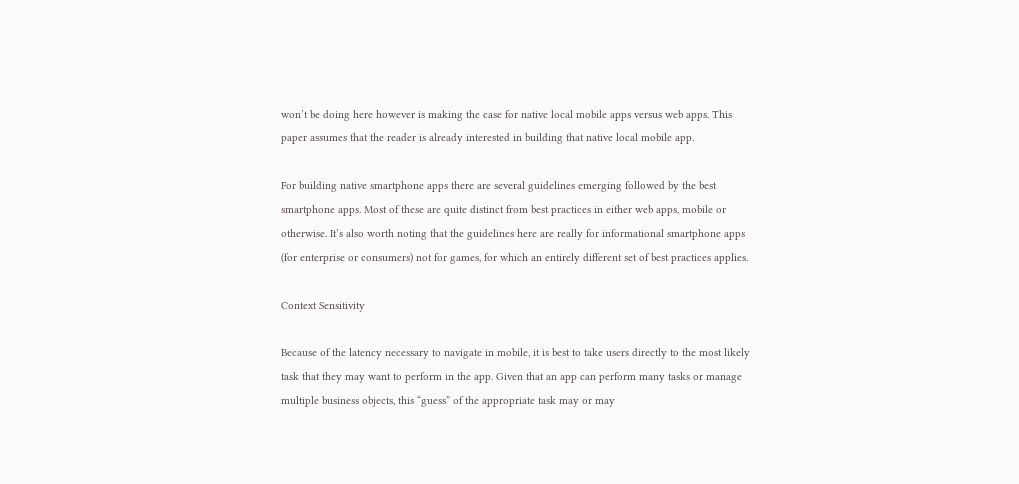won’t be doing here however is making the case for native local mobile apps versus web apps. This paper assumes that the reader is already interested in building that native local mobile app.

For building native smartphone apps there are several guidelines emerging followed by the best smartphone apps. Most of these are quite distinct from best practices in either web apps, mobile or otherwise. It’s also worth noting that the guidelines here are really for informational smartphone apps (for enterprise or consumers) not for games, for which an entirely different set of best practices applies.

Context Sensitivity

Because of the latency necessary to navigate in mobile, it is best to take users directly to the most likely task that they may want to perform in the app. Given that an app can perform many tasks or manage multiple business objects, this “guess” of the appropriate task may or may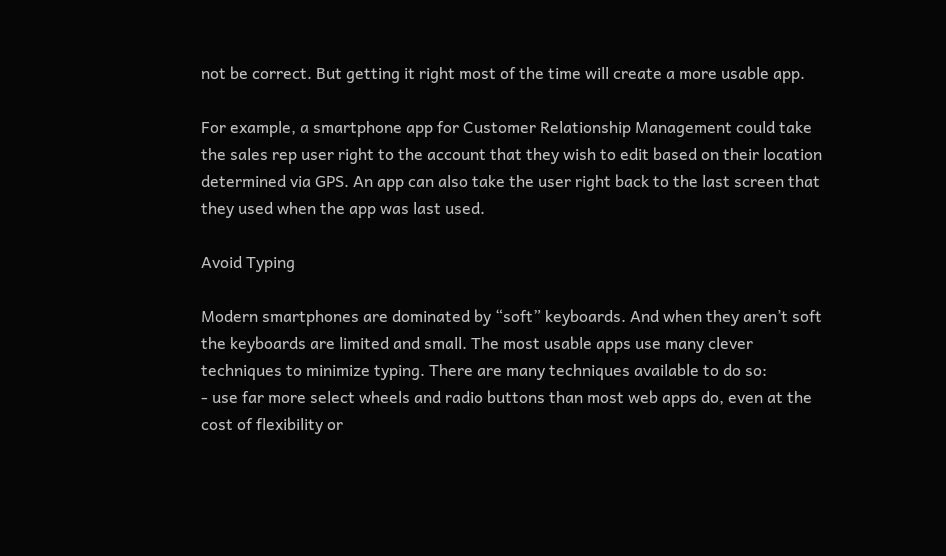not be correct. But getting it right most of the time will create a more usable app.

For example, a smartphone app for Customer Relationship Management could take the sales rep user right to the account that they wish to edit based on their location determined via GPS. An app can also take the user right back to the last screen that they used when the app was last used.

Avoid Typing

Modern smartphones are dominated by “soft” keyboards. And when they aren’t soft the keyboards are limited and small. The most usable apps use many clever techniques to minimize typing. There are many techniques available to do so:
- use far more select wheels and radio buttons than most web apps do, even at the cost of flexibility or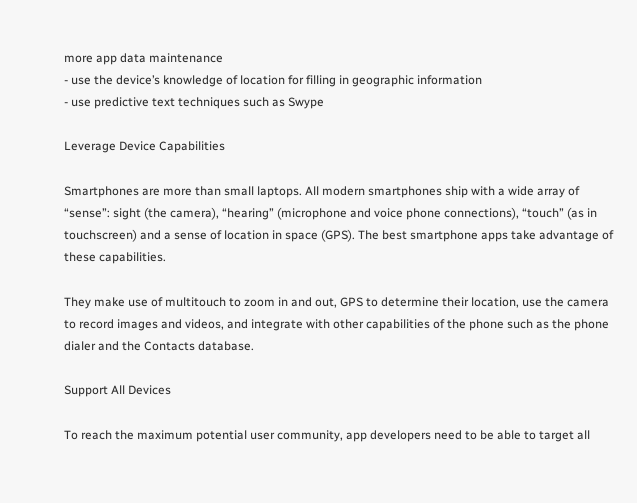more app data maintenance
- use the device’s knowledge of location for filling in geographic information
- use predictive text techniques such as Swype

Leverage Device Capabilities

Smartphones are more than small laptops. All modern smartphones ship with a wide array of “sense”: sight (the camera), “hearing” (microphone and voice phone connections), “touch” (as in touchscreen) and a sense of location in space (GPS). The best smartphone apps take advantage of these capabilities.

They make use of multitouch to zoom in and out, GPS to determine their location, use the camera to record images and videos, and integrate with other capabilities of the phone such as the phone dialer and the Contacts database.

Support All Devices

To reach the maximum potential user community, app developers need to be able to target all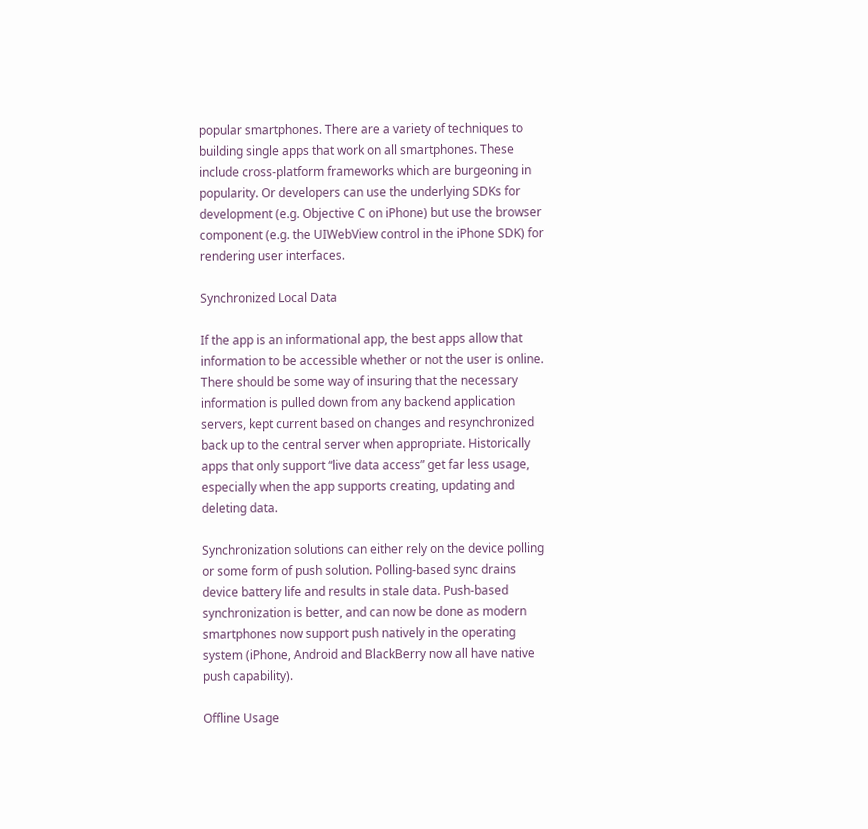popular smartphones. There are a variety of techniques to building single apps that work on all smartphones. These include cross-platform frameworks which are burgeoning in popularity. Or developers can use the underlying SDKs for development (e.g. Objective C on iPhone) but use the browser component (e.g. the UIWebView control in the iPhone SDK) for rendering user interfaces.

Synchronized Local Data

If the app is an informational app, the best apps allow that information to be accessible whether or not the user is online. There should be some way of insuring that the necessary information is pulled down from any backend application servers, kept current based on changes and resynchronized back up to the central server when appropriate. Historically apps that only support “live data access” get far less usage, especially when the app supports creating, updating and deleting data.

Synchronization solutions can either rely on the device polling or some form of push solution. Polling-based sync drains device battery life and results in stale data. Push-based synchronization is better, and can now be done as modern smartphones now support push natively in the operating system (iPhone, Android and BlackBerry now all have native push capability).

Offline Usage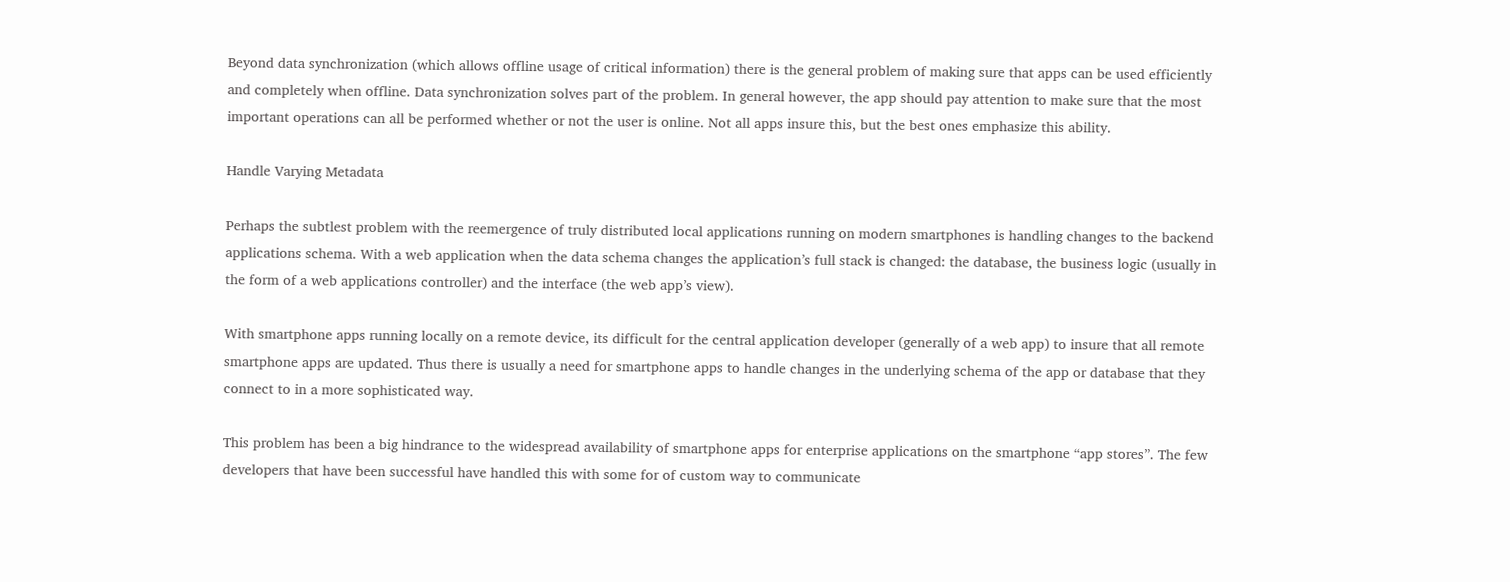Beyond data synchronization (which allows offline usage of critical information) there is the general problem of making sure that apps can be used efficiently and completely when offline. Data synchronization solves part of the problem. In general however, the app should pay attention to make sure that the most important operations can all be performed whether or not the user is online. Not all apps insure this, but the best ones emphasize this ability.

Handle Varying Metadata

Perhaps the subtlest problem with the reemergence of truly distributed local applications running on modern smartphones is handling changes to the backend applications schema. With a web application when the data schema changes the application’s full stack is changed: the database, the business logic (usually in the form of a web applications controller) and the interface (the web app’s view).

With smartphone apps running locally on a remote device, its difficult for the central application developer (generally of a web app) to insure that all remote smartphone apps are updated. Thus there is usually a need for smartphone apps to handle changes in the underlying schema of the app or database that they connect to in a more sophisticated way.

This problem has been a big hindrance to the widespread availability of smartphone apps for enterprise applications on the smartphone “app stores”. The few developers that have been successful have handled this with some for of custom way to communicate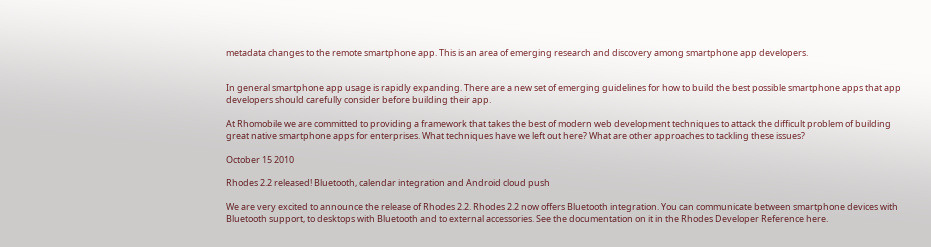metadata changes to the remote smartphone app. This is an area of emerging research and discovery among smartphone app developers.


In general smartphone app usage is rapidly expanding. There are a new set of emerging guidelines for how to build the best possible smartphone apps that app developers should carefully consider before building their app.

At Rhomobile we are committed to providing a framework that takes the best of modern web development techniques to attack the difficult problem of building great native smartphone apps for enterprises. What techniques have we left out here? What are other approaches to tackling these issues?

October 15 2010

Rhodes 2.2 released! Bluetooth, calendar integration and Android cloud push

We are very excited to announce the release of Rhodes 2.2. Rhodes 2.2 now offers Bluetooth integration. You can communicate between smartphone devices with Bluetooth support, to desktops with Bluetooth and to external accessories. See the documentation on it in the Rhodes Developer Reference here.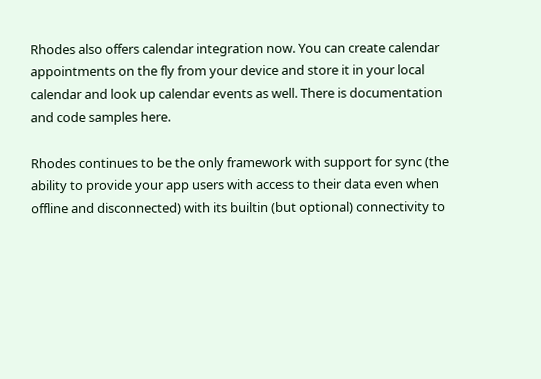Rhodes also offers calendar integration now. You can create calendar appointments on the fly from your device and store it in your local calendar and look up calendar events as well. There is documentation and code samples here.

Rhodes continues to be the only framework with support for sync (the ability to provide your app users with access to their data even when offline and disconnected) with its builtin (but optional) connectivity to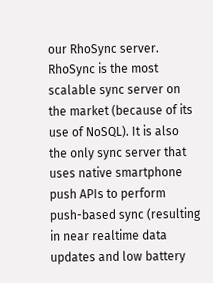our RhoSync server. RhoSync is the most scalable sync server on the market (because of its use of NoSQL). It is also the only sync server that uses native smartphone push APIs to perform push-based sync (resulting in near realtime data updates and low battery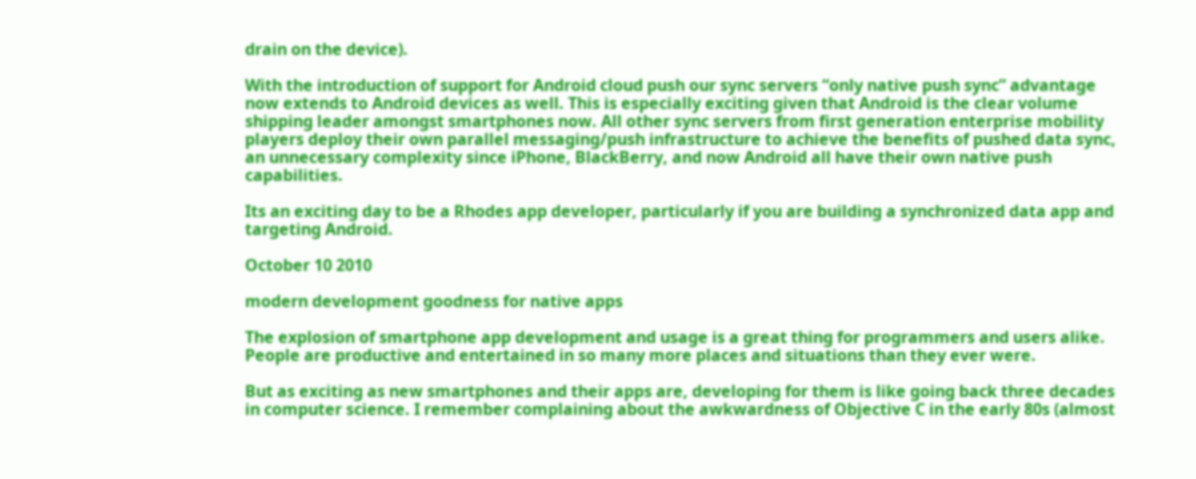drain on the device).

With the introduction of support for Android cloud push our sync servers “only native push sync” advantage now extends to Android devices as well. This is especially exciting given that Android is the clear volume shipping leader amongst smartphones now. All other sync servers from first generation enterprise mobility players deploy their own parallel messaging/push infrastructure to achieve the benefits of pushed data sync, an unnecessary complexity since iPhone, BlackBerry, and now Android all have their own native push capabilities.

Its an exciting day to be a Rhodes app developer, particularly if you are building a synchronized data app and targeting Android.

October 10 2010

modern development goodness for native apps

The explosion of smartphone app development and usage is a great thing for programmers and users alike. People are productive and entertained in so many more places and situations than they ever were.

But as exciting as new smartphones and their apps are, developing for them is like going back three decades in computer science. I remember complaining about the awkwardness of Objective C in the early 80s (almost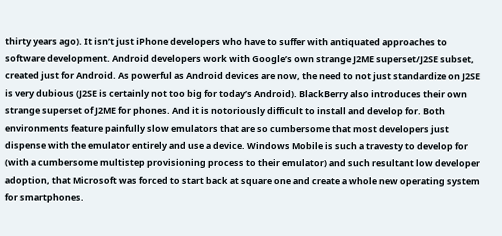thirty years ago). It isn’t just iPhone developers who have to suffer with antiquated approaches to software development. Android developers work with Google’s own strange J2ME superset/J2SE subset, created just for Android. As powerful as Android devices are now, the need to not just standardize on J2SE is very dubious (J2SE is certainly not too big for today’s Android). BlackBerry also introduces their own strange superset of J2ME for phones. And it is notoriously difficult to install and develop for. Both environments feature painfully slow emulators that are so cumbersome that most developers just dispense with the emulator entirely and use a device. Windows Mobile is such a travesty to develop for (with a cumbersome multistep provisioning process to their emulator) and such resultant low developer adoption, that Microsoft was forced to start back at square one and create a whole new operating system for smartphones.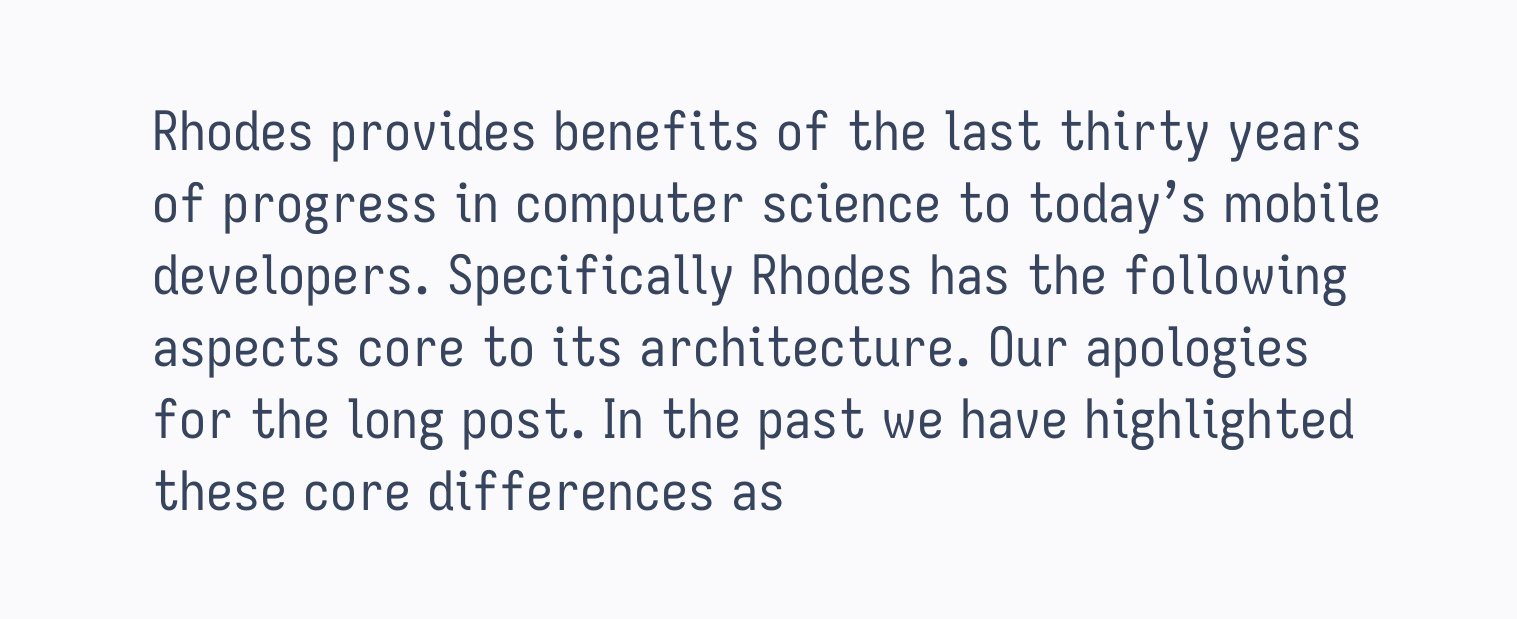Rhodes provides benefits of the last thirty years of progress in computer science to today’s mobile developers. Specifically Rhodes has the following aspects core to its architecture. Our apologies for the long post. In the past we have highlighted these core differences as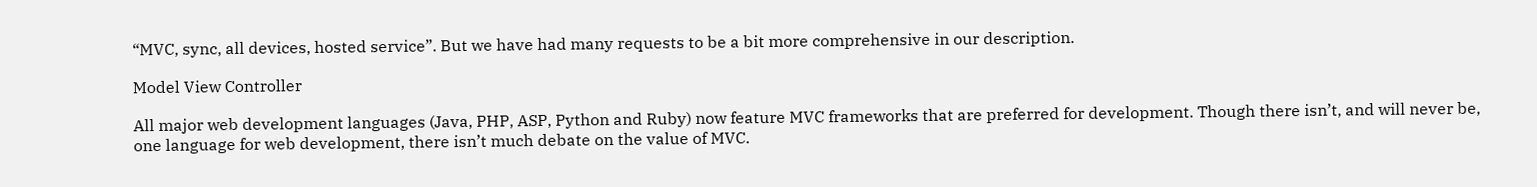“MVC, sync, all devices, hosted service”. But we have had many requests to be a bit more comprehensive in our description.

Model View Controller

All major web development languages (Java, PHP, ASP, Python and Ruby) now feature MVC frameworks that are preferred for development. Though there isn’t, and will never be, one language for web development, there isn’t much debate on the value of MVC.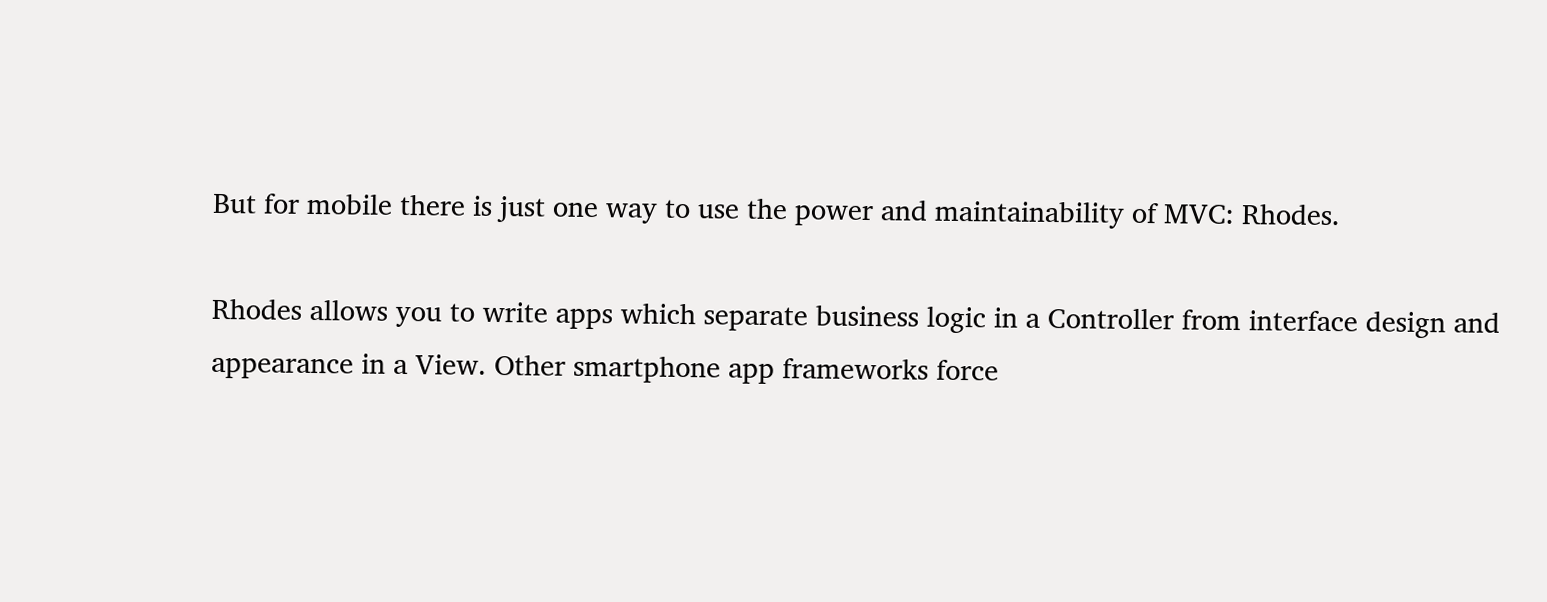But for mobile there is just one way to use the power and maintainability of MVC: Rhodes.

Rhodes allows you to write apps which separate business logic in a Controller from interface design and appearance in a View. Other smartphone app frameworks force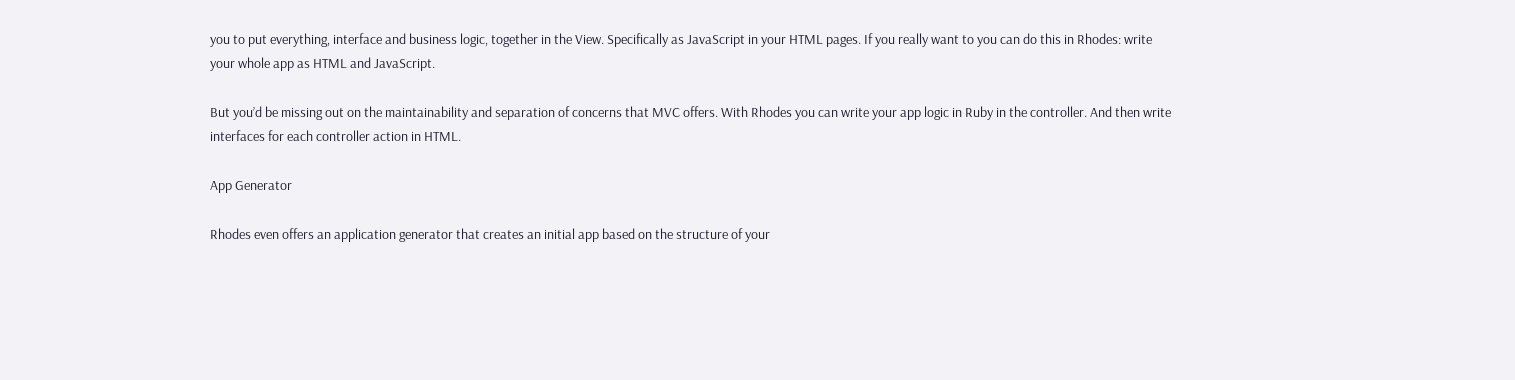you to put everything, interface and business logic, together in the View. Specifically as JavaScript in your HTML pages. If you really want to you can do this in Rhodes: write your whole app as HTML and JavaScript.

But you’d be missing out on the maintainability and separation of concerns that MVC offers. With Rhodes you can write your app logic in Ruby in the controller. And then write interfaces for each controller action in HTML.

App Generator

Rhodes even offers an application generator that creates an initial app based on the structure of your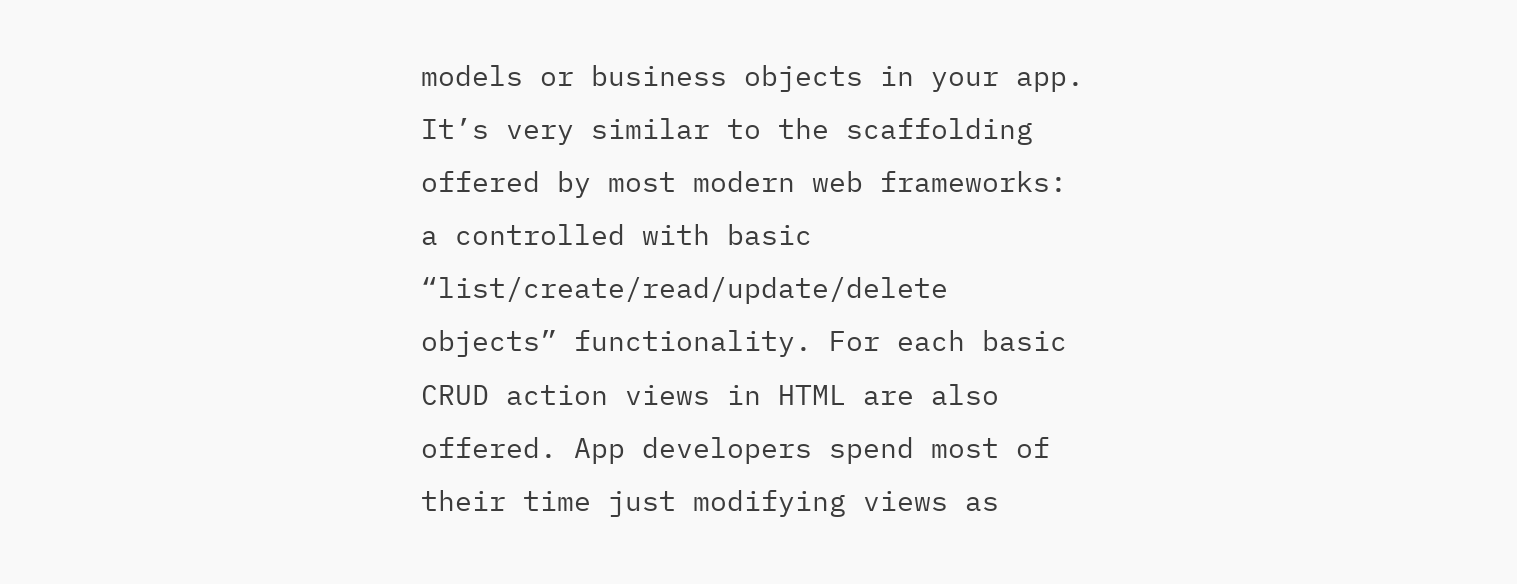models or business objects in your app. It’s very similar to the scaffolding offered by most modern web frameworks: a controlled with basic “list/create/read/update/delete objects” functionality. For each basic CRUD action views in HTML are also offered. App developers spend most of their time just modifying views as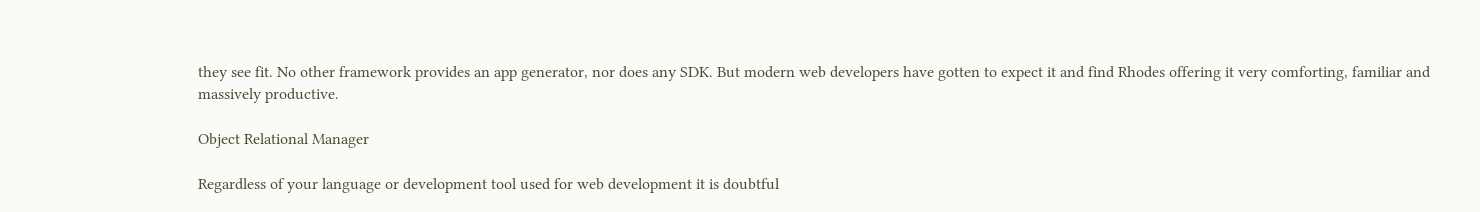they see fit. No other framework provides an app generator, nor does any SDK. But modern web developers have gotten to expect it and find Rhodes offering it very comforting, familiar and massively productive.

Object Relational Manager

Regardless of your language or development tool used for web development it is doubtful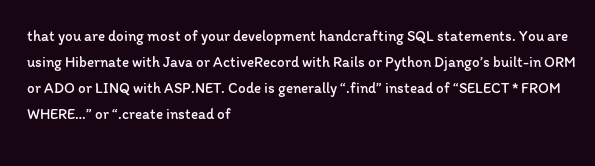that you are doing most of your development handcrafting SQL statements. You are using Hibernate with Java or ActiveRecord with Rails or Python Django’s built-in ORM or ADO or LINQ with ASP.NET. Code is generally “.find” instead of “SELECT * FROM WHERE…” or “.create instead of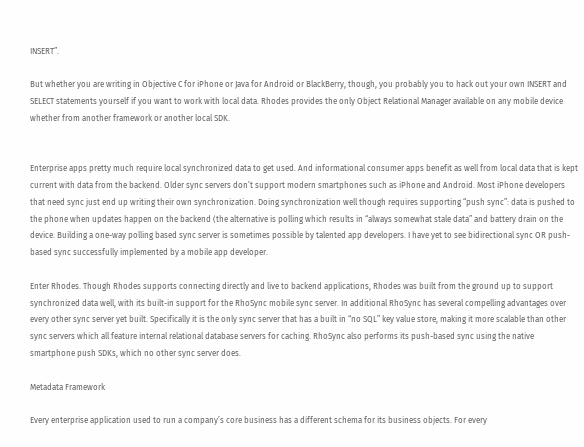INSERT”.

But whether you are writing in Objective C for iPhone or Java for Android or BlackBerry, though, you probably you to hack out your own INSERT and SELECT statements yourself if you want to work with local data. Rhodes provides the only Object Relational Manager available on any mobile device whether from another framework or another local SDK.


Enterprise apps pretty much require local synchronized data to get used. And informational consumer apps benefit as well from local data that is kept current with data from the backend. Older sync servers don’t support modern smartphones such as iPhone and Android. Most iPhone developers that need sync just end up writing their own synchronization. Doing synchronization well though requires supporting “push sync”: data is pushed to the phone when updates happen on the backend (the alternative is polling which results in “always somewhat stale data” and battery drain on the device. Building a one-way polling based sync server is sometimes possible by talented app developers. I have yet to see bidirectional sync OR push-based sync successfully implemented by a mobile app developer.

Enter Rhodes. Though Rhodes supports connecting directly and live to backend applications, Rhodes was built from the ground up to support synchronized data well, with its built-in support for the RhoSync mobile sync server. In additional RhoSync has several compelling advantages over every other sync server yet built. Specifically it is the only sync server that has a built in “no SQL” key value store, making it more scalable than other sync servers which all feature internal relational database servers for caching. RhoSync also performs its push-based sync using the native smartphone push SDKs, which no other sync server does.

Metadata Framework

Every enterprise application used to run a company’s core business has a different schema for its business objects. For every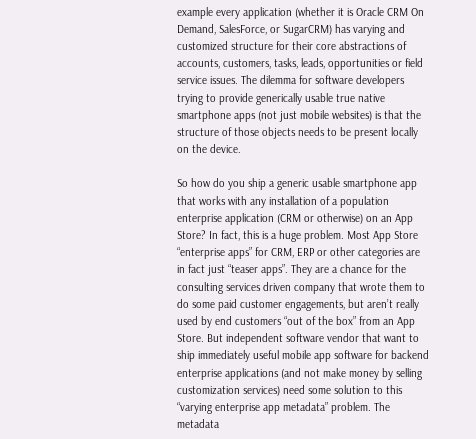example every application (whether it is Oracle CRM On Demand, SalesForce, or SugarCRM) has varying and customized structure for their core abstractions of accounts, customers, tasks, leads, opportunities or field service issues. The dilemma for software developers trying to provide generically usable true native smartphone apps (not just mobile websites) is that the structure of those objects needs to be present locally on the device.

So how do you ship a generic usable smartphone app that works with any installation of a population enterprise application (CRM or otherwise) on an App Store? In fact, this is a huge problem. Most App Store “enterprise apps” for CRM, ERP or other categories are in fact just “teaser apps”. They are a chance for the consulting services driven company that wrote them to do some paid customer engagements, but aren’t really used by end customers “out of the box” from an App Store. But independent software vendor that want to ship immediately useful mobile app software for backend enterprise applications (and not make money by selling customization services) need some solution to this “varying enterprise app metadata” problem. The metadata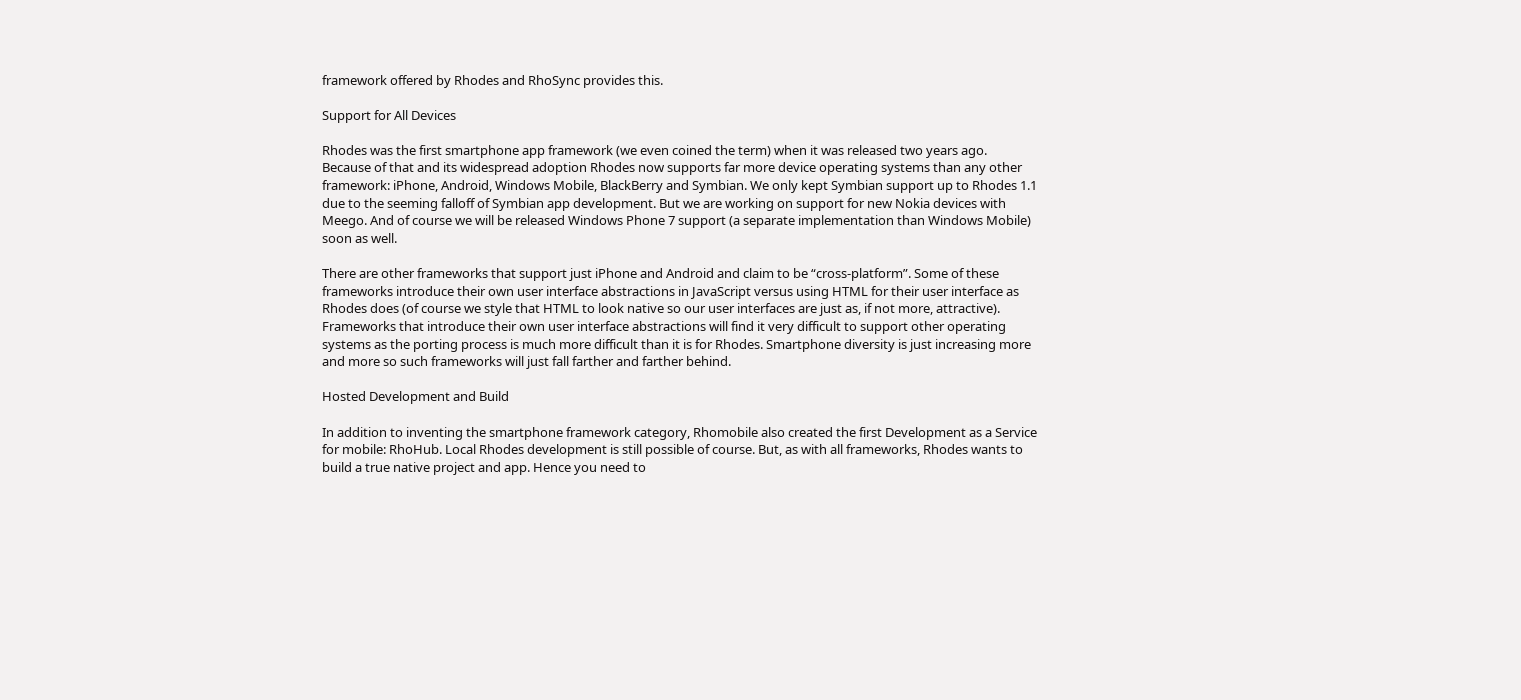framework offered by Rhodes and RhoSync provides this.

Support for All Devices

Rhodes was the first smartphone app framework (we even coined the term) when it was released two years ago. Because of that and its widespread adoption Rhodes now supports far more device operating systems than any other framework: iPhone, Android, Windows Mobile, BlackBerry and Symbian. We only kept Symbian support up to Rhodes 1.1 due to the seeming falloff of Symbian app development. But we are working on support for new Nokia devices with Meego. And of course we will be released Windows Phone 7 support (a separate implementation than Windows Mobile) soon as well.

There are other frameworks that support just iPhone and Android and claim to be “cross-platform”. Some of these frameworks introduce their own user interface abstractions in JavaScript versus using HTML for their user interface as Rhodes does (of course we style that HTML to look native so our user interfaces are just as, if not more, attractive). Frameworks that introduce their own user interface abstractions will find it very difficult to support other operating systems as the porting process is much more difficult than it is for Rhodes. Smartphone diversity is just increasing more and more so such frameworks will just fall farther and farther behind.

Hosted Development and Build

In addition to inventing the smartphone framework category, Rhomobile also created the first Development as a Service for mobile: RhoHub. Local Rhodes development is still possible of course. But, as with all frameworks, Rhodes wants to build a true native project and app. Hence you need to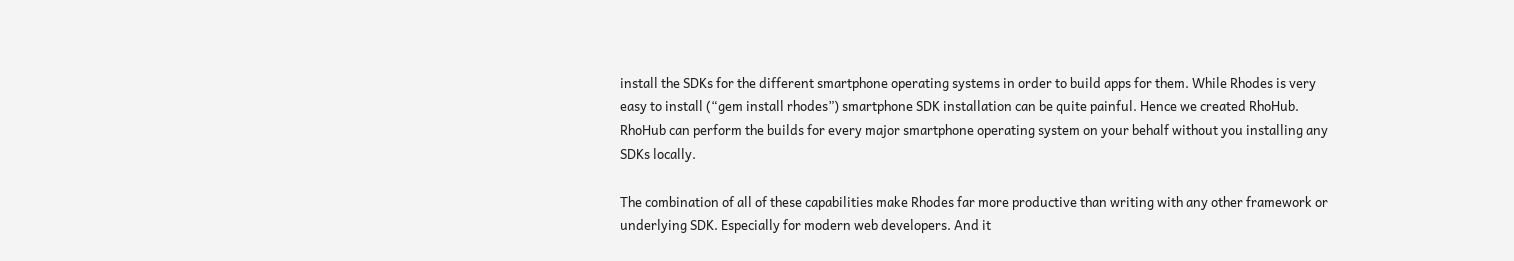install the SDKs for the different smartphone operating systems in order to build apps for them. While Rhodes is very easy to install (“gem install rhodes”) smartphone SDK installation can be quite painful. Hence we created RhoHub. RhoHub can perform the builds for every major smartphone operating system on your behalf without you installing any SDKs locally.

The combination of all of these capabilities make Rhodes far more productive than writing with any other framework or underlying SDK. Especially for modern web developers. And it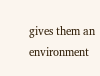gives them an environment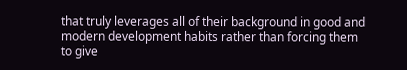that truly leverages all of their background in good and modern development habits rather than forcing them to give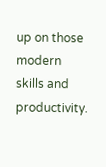up on those modern skills and productivity.